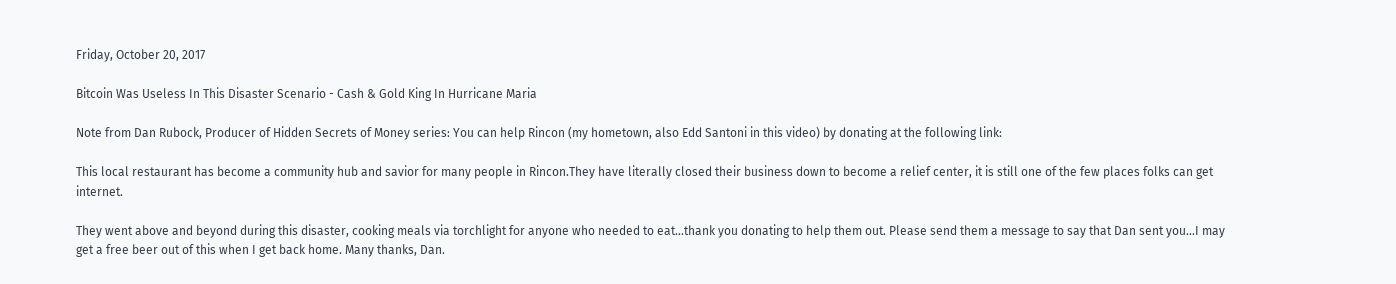Friday, October 20, 2017

Bitcoin Was Useless In This Disaster Scenario - Cash & Gold King In Hurricane Maria

Note from Dan Rubock, Producer of Hidden Secrets of Money series: You can help Rincon (my hometown, also Edd Santoni in this video) by donating at the following link:

This local restaurant has become a community hub and savior for many people in Rincon.They have literally closed their business down to become a relief center, it is still one of the few places folks can get internet.

They went above and beyond during this disaster, cooking meals via torchlight for anyone who needed to eat...thank you donating to help them out. Please send them a message to say that Dan sent you...I may get a free beer out of this when I get back home. Many thanks, Dan.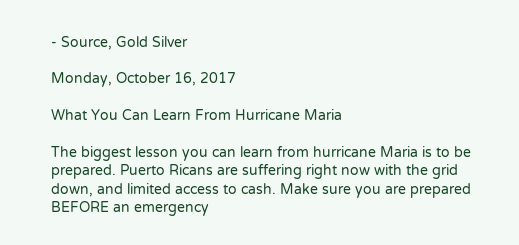- Source, Gold Silver

Monday, October 16, 2017

What You Can Learn From Hurricane Maria

The biggest lesson you can learn from hurricane Maria is to be prepared. Puerto Ricans are suffering right now with the grid down, and limited access to cash. Make sure you are prepared BEFORE an emergency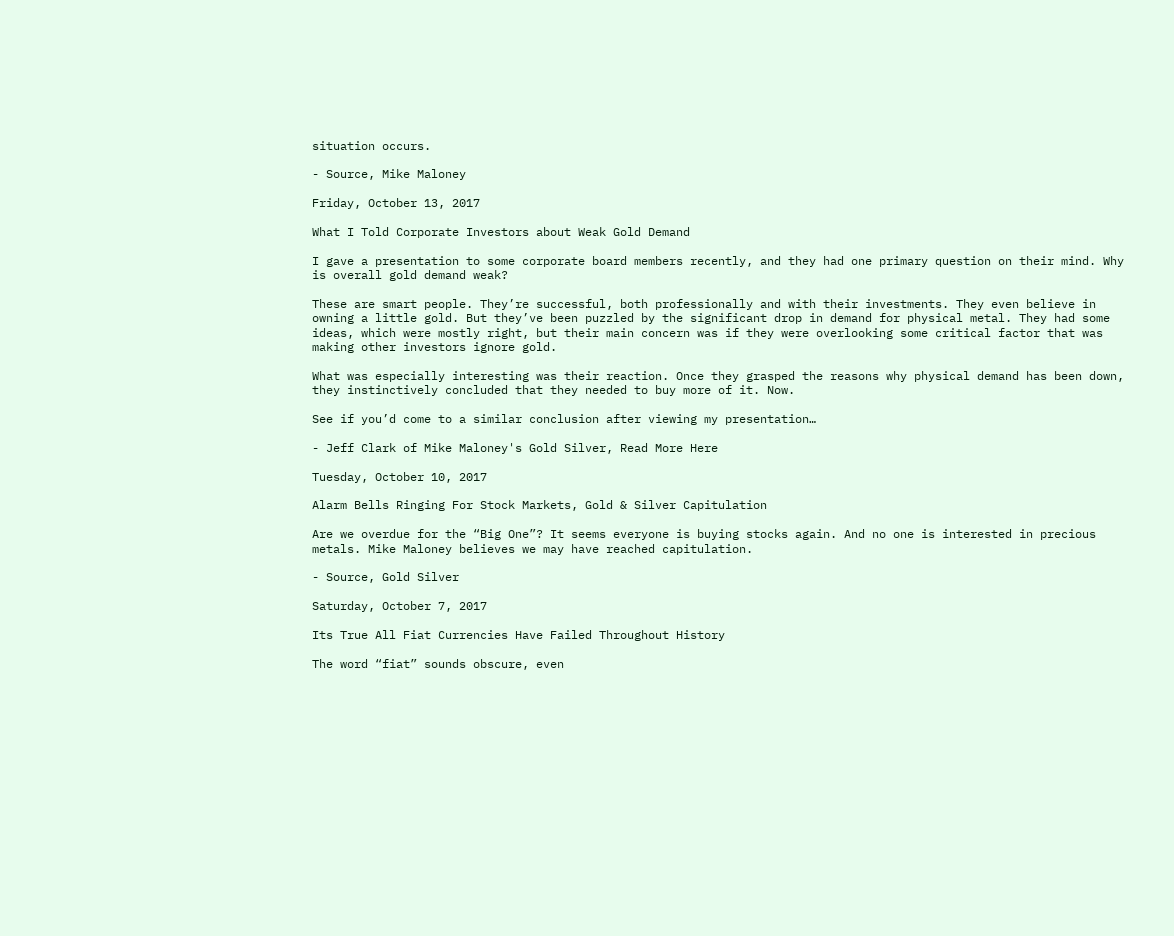situation occurs.

- Source, Mike Maloney

Friday, October 13, 2017

What I Told Corporate Investors about Weak Gold Demand

I gave a presentation to some corporate board members recently, and they had one primary question on their mind. Why is overall gold demand weak?

These are smart people. They’re successful, both professionally and with their investments. They even believe in owning a little gold. But they’ve been puzzled by the significant drop in demand for physical metal. They had some ideas, which were mostly right, but their main concern was if they were overlooking some critical factor that was making other investors ignore gold.

What was especially interesting was their reaction. Once they grasped the reasons why physical demand has been down, they instinctively concluded that they needed to buy more of it. Now.

See if you’d come to a similar conclusion after viewing my presentation…

- Jeff Clark of Mike Maloney's Gold Silver, Read More Here

Tuesday, October 10, 2017

Alarm Bells Ringing For Stock Markets, Gold & Silver Capitulation

Are we overdue for the “Big One”? It seems everyone is buying stocks again. And no one is interested in precious metals. Mike Maloney believes we may have reached capitulation.

- Source, Gold Silver

Saturday, October 7, 2017

Its True All Fiat Currencies Have Failed Throughout History

The word “fiat” sounds obscure, even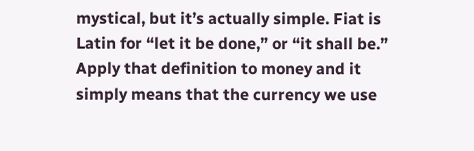mystical, but it’s actually simple. Fiat is Latin for “let it be done,” or “it shall be.” Apply that definition to money and it simply means that the currency we use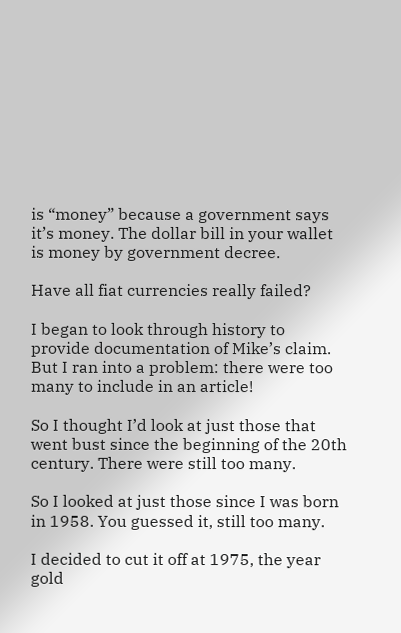is “money” because a government says it’s money. The dollar bill in your wallet is money by government decree.

Have all fiat currencies really failed?

I began to look through history to provide documentation of Mike’s claim. But I ran into a problem: there were too many to include in an article!

So I thought I’d look at just those that went bust since the beginning of the 20th century. There were still too many.

So I looked at just those since I was born in 1958. You guessed it, still too many.

I decided to cut it off at 1975, the year gold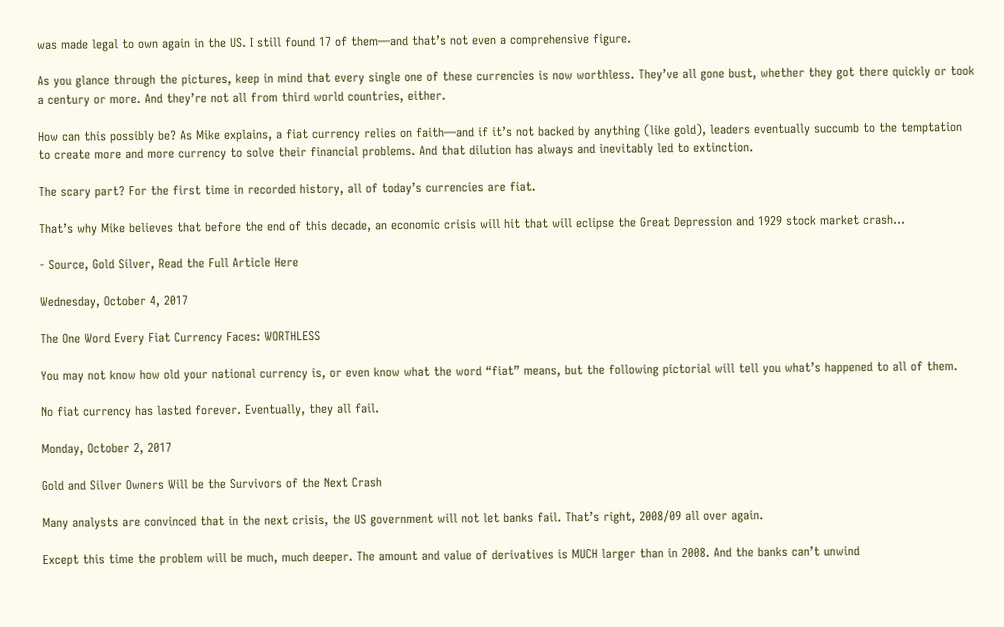was made legal to own again in the US. I still found 17 of them—and that’s not even a comprehensive figure.

As you glance through the pictures, keep in mind that every single one of these currencies is now worthless. They’ve all gone bust, whether they got there quickly or took a century or more. And they’re not all from third world countries, either.

How can this possibly be? As Mike explains, a fiat currency relies on faith—and if it’s not backed by anything (like gold), leaders eventually succumb to the temptation to create more and more currency to solve their financial problems. And that dilution has always and inevitably led to extinction.

The scary part? For the first time in recorded history, all of today’s currencies are fiat.

That’s why Mike believes that before the end of this decade, an economic crisis will hit that will eclipse the Great Depression and 1929 stock market crash...

- Source, Gold Silver, Read the Full Article Here

Wednesday, October 4, 2017

The One Word Every Fiat Currency Faces: WORTHLESS

You may not know how old your national currency is, or even know what the word “fiat” means, but the following pictorial will tell you what’s happened to all of them.

No fiat currency has lasted forever. Eventually, they all fail.

Monday, October 2, 2017

Gold and Silver Owners Will be the Survivors of the Next Crash

Many analysts are convinced that in the next crisis, the US government will not let banks fail. That’s right, 2008/09 all over again.

Except this time the problem will be much, much deeper. The amount and value of derivatives is MUCH larger than in 2008. And the banks can’t unwind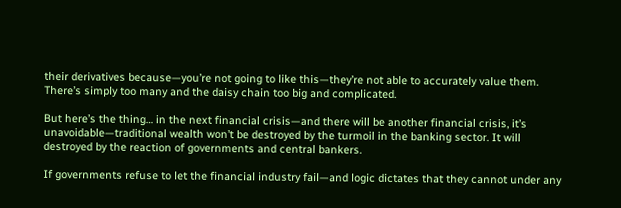their derivatives because—you’re not going to like this—they’re not able to accurately value them. There’s simply too many and the daisy chain too big and complicated.

But here’s the thing… in the next financial crisis—and there will be another financial crisis, it’s unavoidable—traditional wealth won’t be destroyed by the turmoil in the banking sector. It will destroyed by the reaction of governments and central bankers.

If governments refuse to let the financial industry fail—and logic dictates that they cannot under any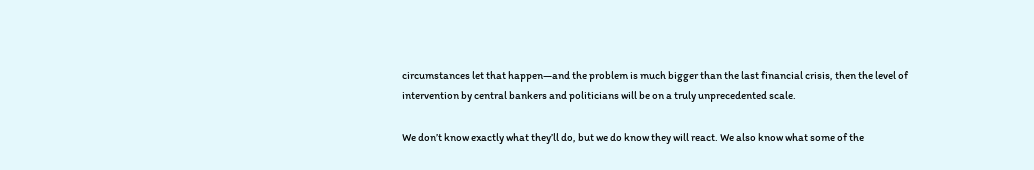circumstances let that happen—and the problem is much bigger than the last financial crisis, then the level of intervention by central bankers and politicians will be on a truly unprecedented scale.

We don’t know exactly what they’ll do, but we do know they will react. We also know what some of the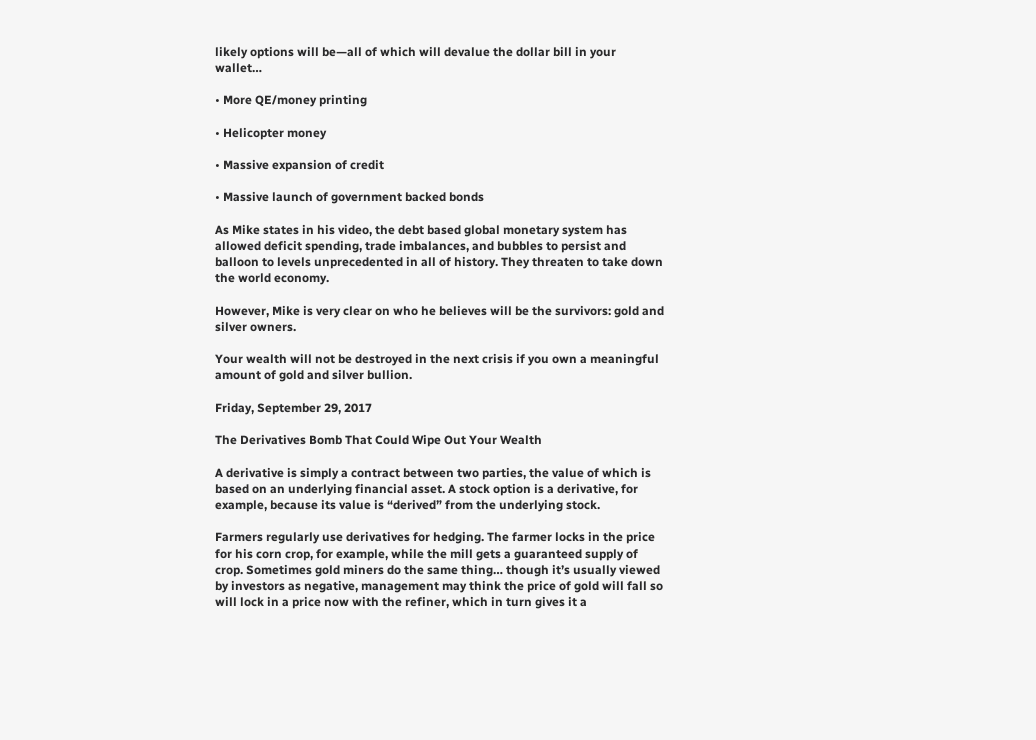likely options will be—all of which will devalue the dollar bill in your wallet…

• More QE/money printing

• Helicopter money

• Massive expansion of credit

• Massive launch of government backed bonds

As Mike states in his video, the debt based global monetary system has allowed deficit spending, trade imbalances, and bubbles to persist and balloon to levels unprecedented in all of history. They threaten to take down the world economy.

However, Mike is very clear on who he believes will be the survivors: gold and silver owners.

Your wealth will not be destroyed in the next crisis if you own a meaningful amount of gold and silver bullion.

Friday, September 29, 2017

The Derivatives Bomb That Could Wipe Out Your Wealth

A derivative is simply a contract between two parties, the value of which is based on an underlying financial asset. A stock option is a derivative, for example, because its value is “derived” from the underlying stock.

Farmers regularly use derivatives for hedging. The farmer locks in the price for his corn crop, for example, while the mill gets a guaranteed supply of crop. Sometimes gold miners do the same thing… though it’s usually viewed by investors as negative, management may think the price of gold will fall so will lock in a price now with the refiner, which in turn gives it a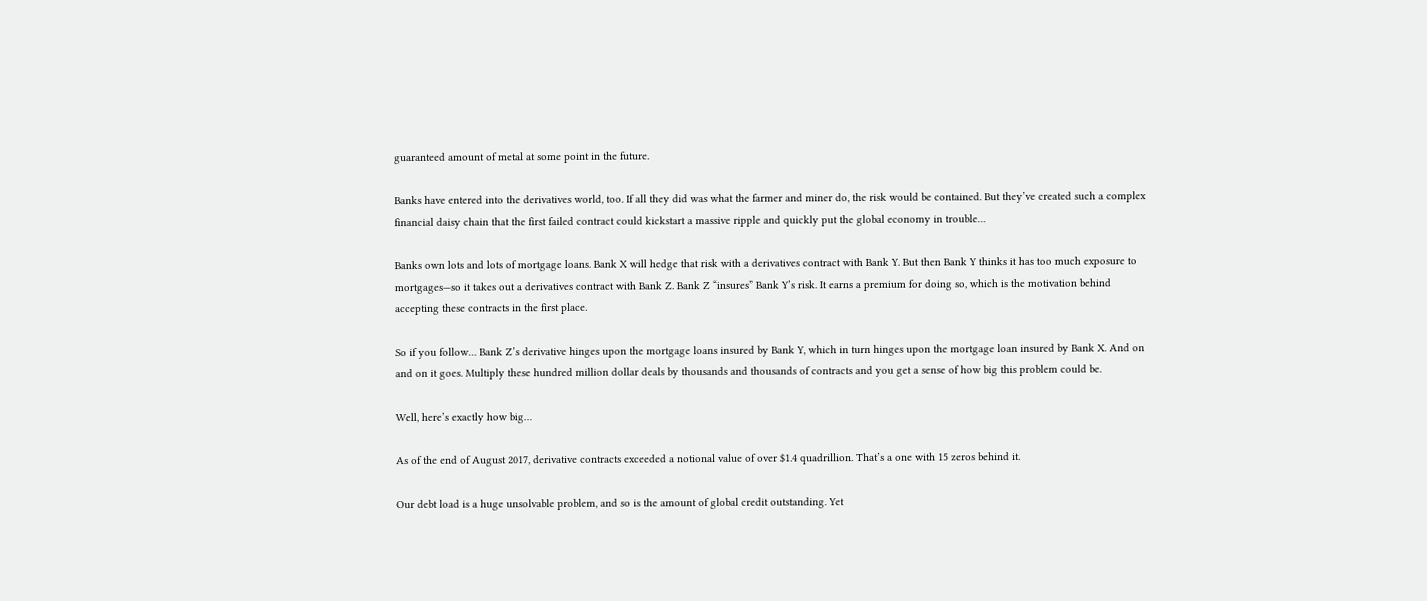guaranteed amount of metal at some point in the future.

Banks have entered into the derivatives world, too. If all they did was what the farmer and miner do, the risk would be contained. But they’ve created such a complex financial daisy chain that the first failed contract could kickstart a massive ripple and quickly put the global economy in trouble…

Banks own lots and lots of mortgage loans. Bank X will hedge that risk with a derivatives contract with Bank Y. But then Bank Y thinks it has too much exposure to mortgages—so it takes out a derivatives contract with Bank Z. Bank Z “insures” Bank Y’s risk. It earns a premium for doing so, which is the motivation behind accepting these contracts in the first place.

So if you follow… Bank Z’s derivative hinges upon the mortgage loans insured by Bank Y, which in turn hinges upon the mortgage loan insured by Bank X. And on and on it goes. Multiply these hundred million dollar deals by thousands and thousands of contracts and you get a sense of how big this problem could be.

Well, here’s exactly how big…

As of the end of August 2017, derivative contracts exceeded a notional value of over $1.4 quadrillion. That’s a one with 15 zeros behind it.

Our debt load is a huge unsolvable problem, and so is the amount of global credit outstanding. Yet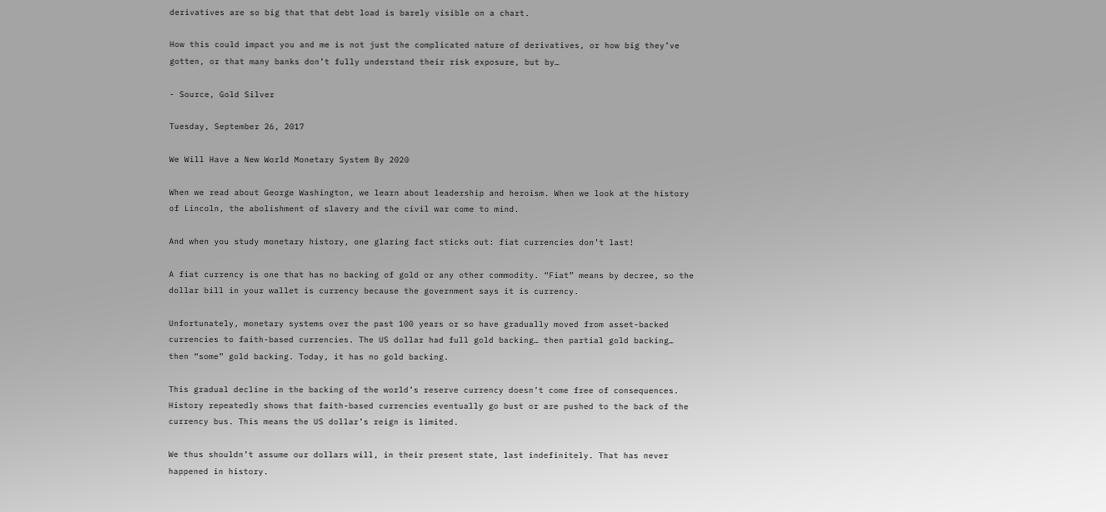derivatives are so big that that debt load is barely visible on a chart.

How this could impact you and me is not just the complicated nature of derivatives, or how big they’ve gotten, or that many banks don’t fully understand their risk exposure, but by…

- Source, Gold Silver

Tuesday, September 26, 2017

We Will Have a New World Monetary System By 2020

When we read about George Washington, we learn about leadership and heroism. When we look at the history of Lincoln, the abolishment of slavery and the civil war come to mind.

And when you study monetary history, one glaring fact sticks out: fiat currencies don’t last!

A fiat currency is one that has no backing of gold or any other commodity. “Fiat” means by decree, so the dollar bill in your wallet is currency because the government says it is currency.

Unfortunately, monetary systems over the past 100 years or so have gradually moved from asset-backed currencies to faith-based currencies. The US dollar had full gold backing… then partial gold backing… then “some” gold backing. Today, it has no gold backing.

This gradual decline in the backing of the world’s reserve currency doesn’t come free of consequences. History repeatedly shows that faith-based currencies eventually go bust or are pushed to the back of the currency bus. This means the US dollar’s reign is limited.

We thus shouldn’t assume our dollars will, in their present state, last indefinitely. That has never happened in history.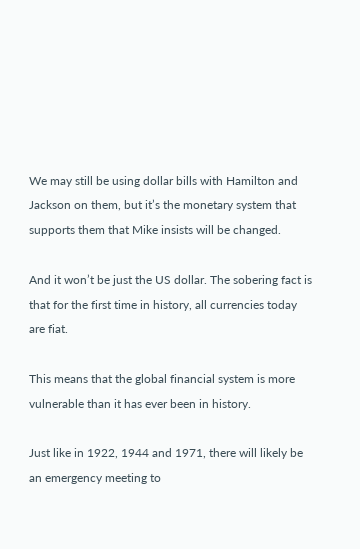We may still be using dollar bills with Hamilton and Jackson on them, but it’s the monetary system that supports them that Mike insists will be changed.

And it won’t be just the US dollar. The sobering fact is that for the first time in history, all currencies today are fiat.

This means that the global financial system is more vulnerable than it has ever been in history.

Just like in 1922, 1944 and 1971, there will likely be an emergency meeting to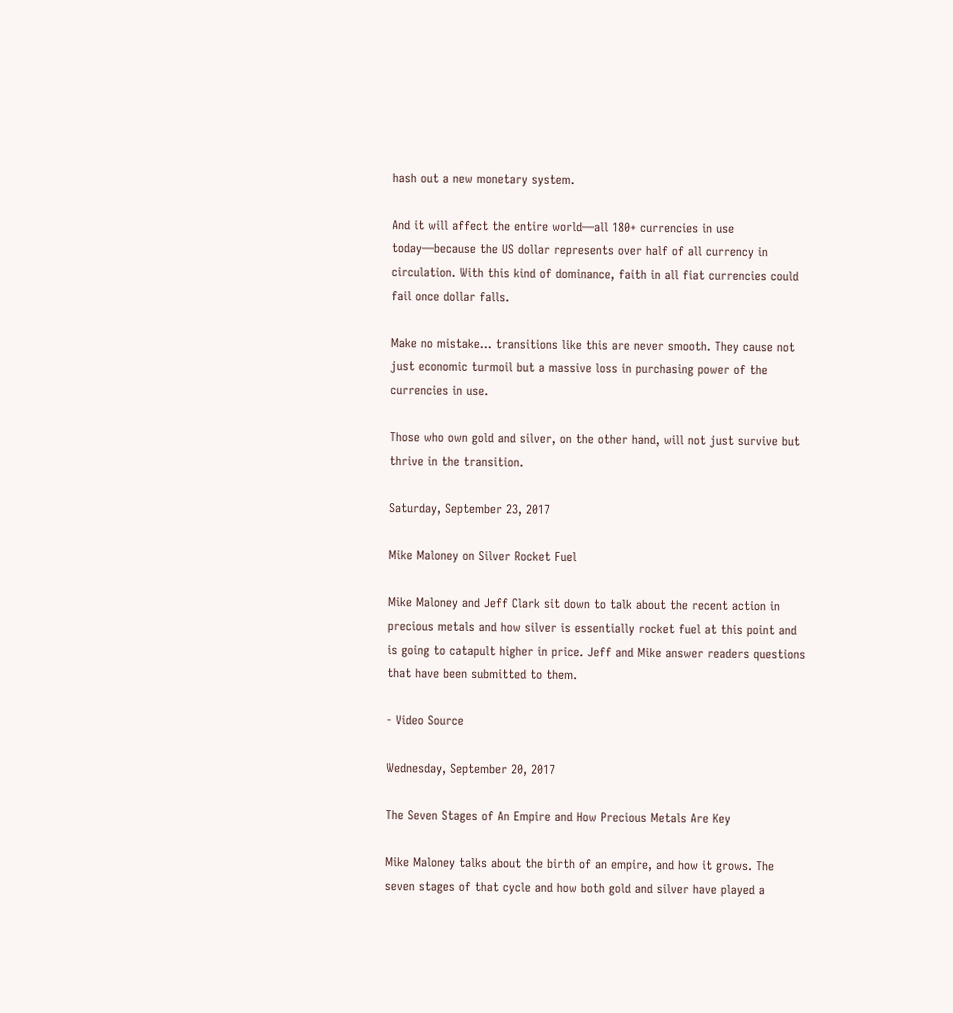hash out a new monetary system.

And it will affect the entire world—all 180+ currencies in use today—because the US dollar represents over half of all currency in circulation. With this kind of dominance, faith in all fiat currencies could fail once dollar falls.

Make no mistake… transitions like this are never smooth. They cause not just economic turmoil but a massive loss in purchasing power of the currencies in use.

Those who own gold and silver, on the other hand, will not just survive but thrive in the transition.

Saturday, September 23, 2017

Mike Maloney on Silver Rocket Fuel

Mike Maloney and Jeff Clark sit down to talk about the recent action in precious metals and how silver is essentially rocket fuel at this point and is going to catapult higher in price. Jeff and Mike answer readers questions that have been submitted to them.

- Video Source

Wednesday, September 20, 2017

The Seven Stages of An Empire and How Precious Metals Are Key

Mike Maloney talks about the birth of an empire, and how it grows. The seven stages of that cycle and how both gold and silver have played a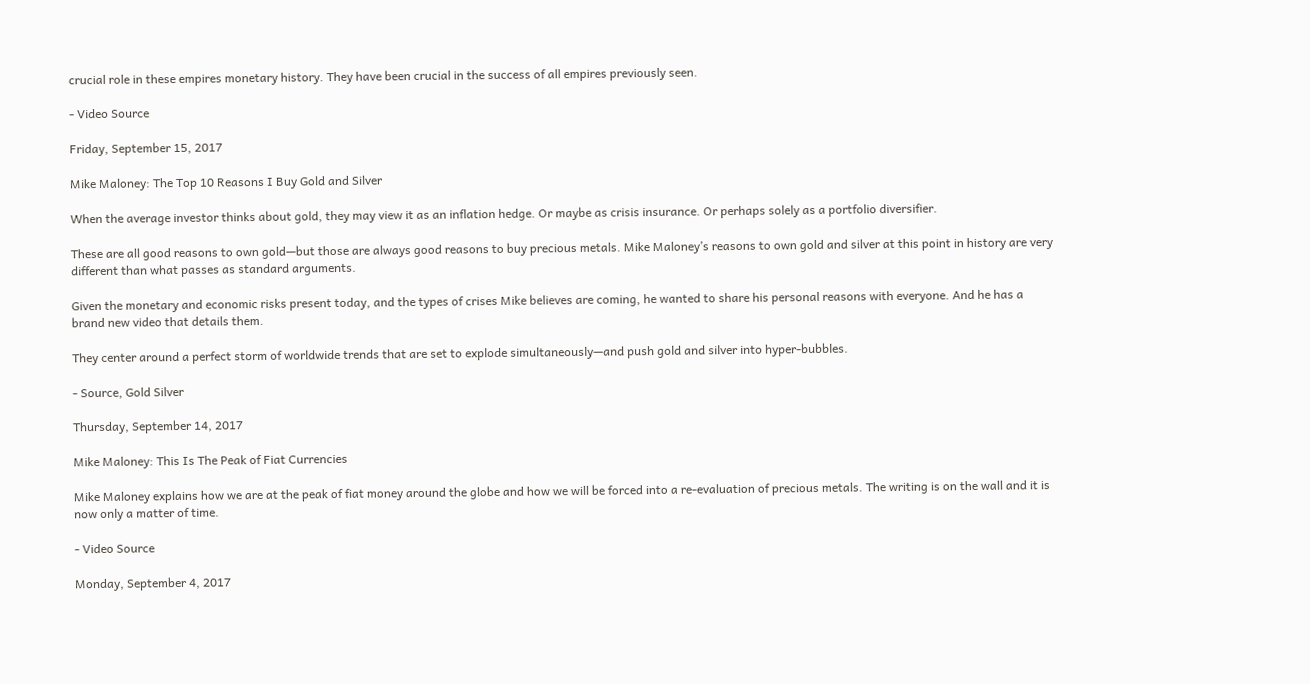crucial role in these empires monetary history. They have been crucial in the success of all empires previously seen.

- Video Source

Friday, September 15, 2017

Mike Maloney: The Top 10 Reasons I Buy Gold and Silver

When the average investor thinks about gold, they may view it as an inflation hedge. Or maybe as crisis insurance. Or perhaps solely as a portfolio diversifier.

These are all good reasons to own gold—but those are always good reasons to buy precious metals. Mike Maloney’s reasons to own gold and silver at this point in history are very different than what passes as standard arguments.

Given the monetary and economic risks present today, and the types of crises Mike believes are coming, he wanted to share his personal reasons with everyone. And he has a brand new video that details them.

They center around a perfect storm of worldwide trends that are set to explode simultaneously—and push gold and silver into hyper-bubbles.

- Source, Gold Silver

Thursday, September 14, 2017

Mike Maloney: This Is The Peak of Fiat Currencies

Mike Maloney explains how we are at the peak of fiat money around the globe and how we will be forced into a re-evaluation of precious metals. The writing is on the wall and it is now only a matter of time.

- Video Source

Monday, September 4, 2017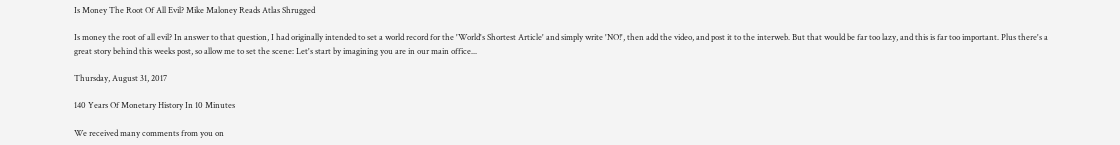Is Money The Root Of All Evil? Mike Maloney Reads Atlas Shrugged

Is money the root of all evil? In answer to that question, I had originally intended to set a world record for the 'World's Shortest Article' and simply write 'NO!', then add the video, and post it to the interweb. But that would be far too lazy, and this is far too important. Plus there's a great story behind this weeks post, so allow me to set the scene: Let's start by imagining you are in our main office...

Thursday, August 31, 2017

140 Years Of Monetary History In 10 Minutes

We received many comments from you on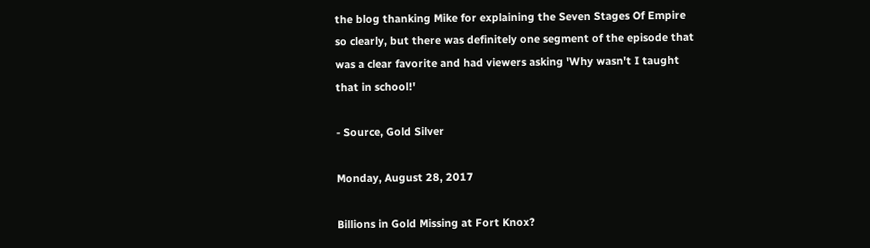the blog thanking Mike for explaining the Seven Stages Of Empire so clearly, but there was definitely one segment of the episode that was a clear favorite and had viewers asking 'Why wasn't I taught that in school!'

- Source, Gold Silver

Monday, August 28, 2017

Billions in Gold Missing at Fort Knox?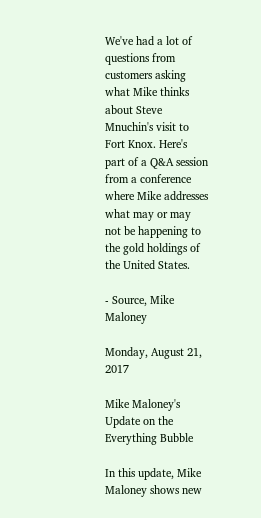We've had a lot of questions from customers asking what Mike thinks about Steve Mnuchin's visit to Fort Knox. Here's part of a Q&A session from a conference where Mike addresses what may or may not be happening to the gold holdings of the United States.

- Source, Mike Maloney

Monday, August 21, 2017

Mike Maloney's Update on the Everything Bubble

In this update, Mike Maloney shows new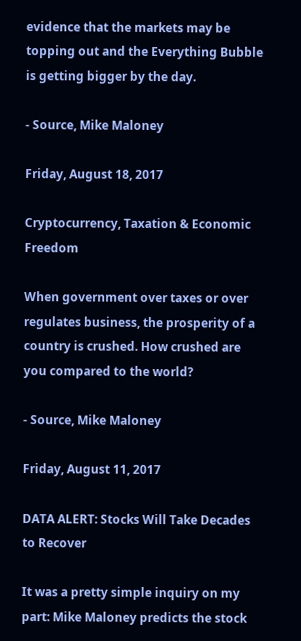evidence that the markets may be topping out and the Everything Bubble is getting bigger by the day.

- Source, Mike Maloney

Friday, August 18, 2017

Cryptocurrency, Taxation & Economic Freedom

When government over taxes or over regulates business, the prosperity of a country is crushed. How crushed are you compared to the world?

- Source, Mike Maloney

Friday, August 11, 2017

DATA ALERT: Stocks Will Take Decades to Recover

It was a pretty simple inquiry on my part: Mike Maloney predicts the stock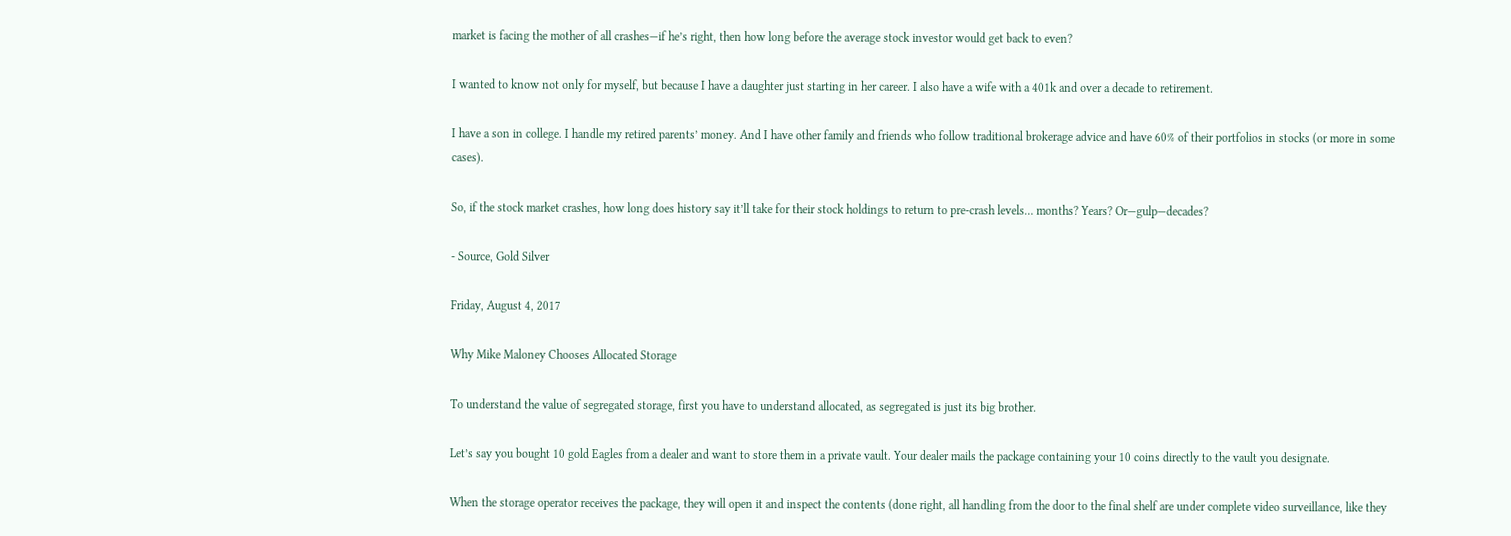market is facing the mother of all crashes—if he’s right, then how long before the average stock investor would get back to even?

I wanted to know not only for myself, but because I have a daughter just starting in her career. I also have a wife with a 401k and over a decade to retirement.

I have a son in college. I handle my retired parents’ money. And I have other family and friends who follow traditional brokerage advice and have 60% of their portfolios in stocks (or more in some cases).

So, if the stock market crashes, how long does history say it’ll take for their stock holdings to return to pre-crash levels… months? Years? Or—gulp—decades?

- Source, Gold Silver

Friday, August 4, 2017

Why Mike Maloney Chooses Allocated Storage

To understand the value of segregated storage, first you have to understand allocated, as segregated is just its big brother.

Let’s say you bought 10 gold Eagles from a dealer and want to store them in a private vault. Your dealer mails the package containing your 10 coins directly to the vault you designate.

When the storage operator receives the package, they will open it and inspect the contents (done right, all handling from the door to the final shelf are under complete video surveillance, like they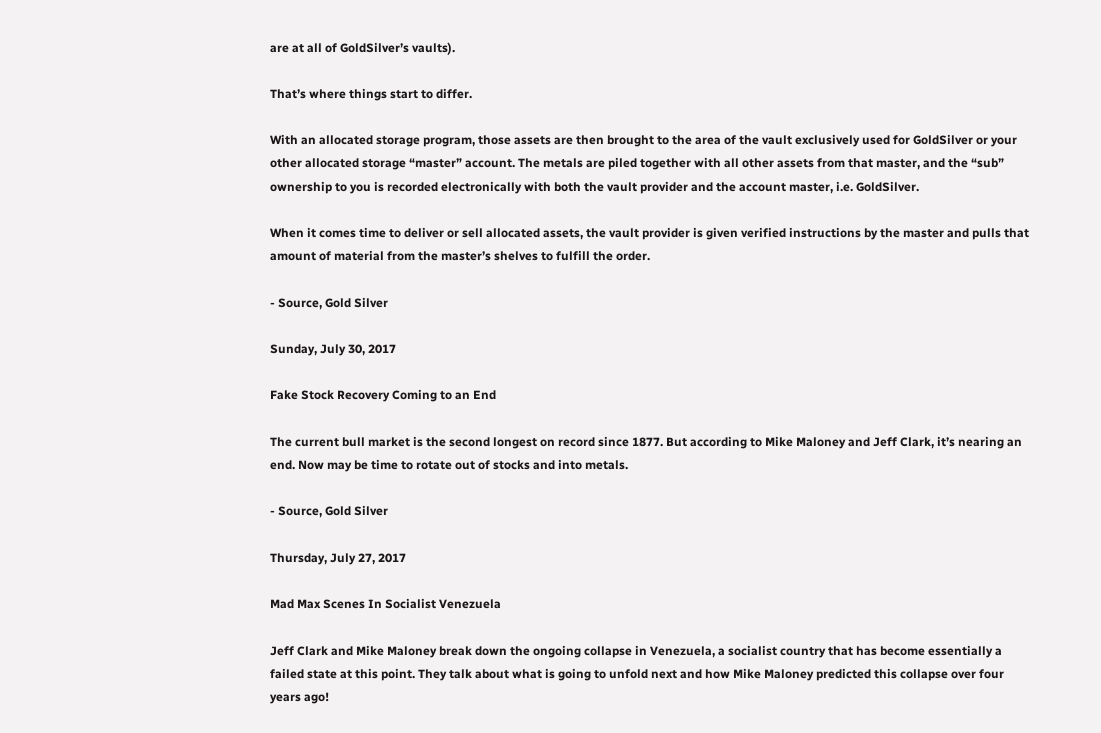are at all of GoldSilver’s vaults).

That’s where things start to differ.

With an allocated storage program, those assets are then brought to the area of the vault exclusively used for GoldSilver or your other allocated storage “master” account. The metals are piled together with all other assets from that master, and the “sub” ownership to you is recorded electronically with both the vault provider and the account master, i.e. GoldSilver.

When it comes time to deliver or sell allocated assets, the vault provider is given verified instructions by the master and pulls that amount of material from the master’s shelves to fulfill the order.

- Source, Gold Silver

Sunday, July 30, 2017

Fake Stock Recovery Coming to an End

The current bull market is the second longest on record since 1877. But according to Mike Maloney and Jeff Clark, it’s nearing an end. Now may be time to rotate out of stocks and into metals.

- Source, Gold Silver

Thursday, July 27, 2017

Mad Max Scenes In Socialist Venezuela

Jeff Clark and Mike Maloney break down the ongoing collapse in Venezuela, a socialist country that has become essentially a failed state at this point. They talk about what is going to unfold next and how Mike Maloney predicted this collapse over four years ago!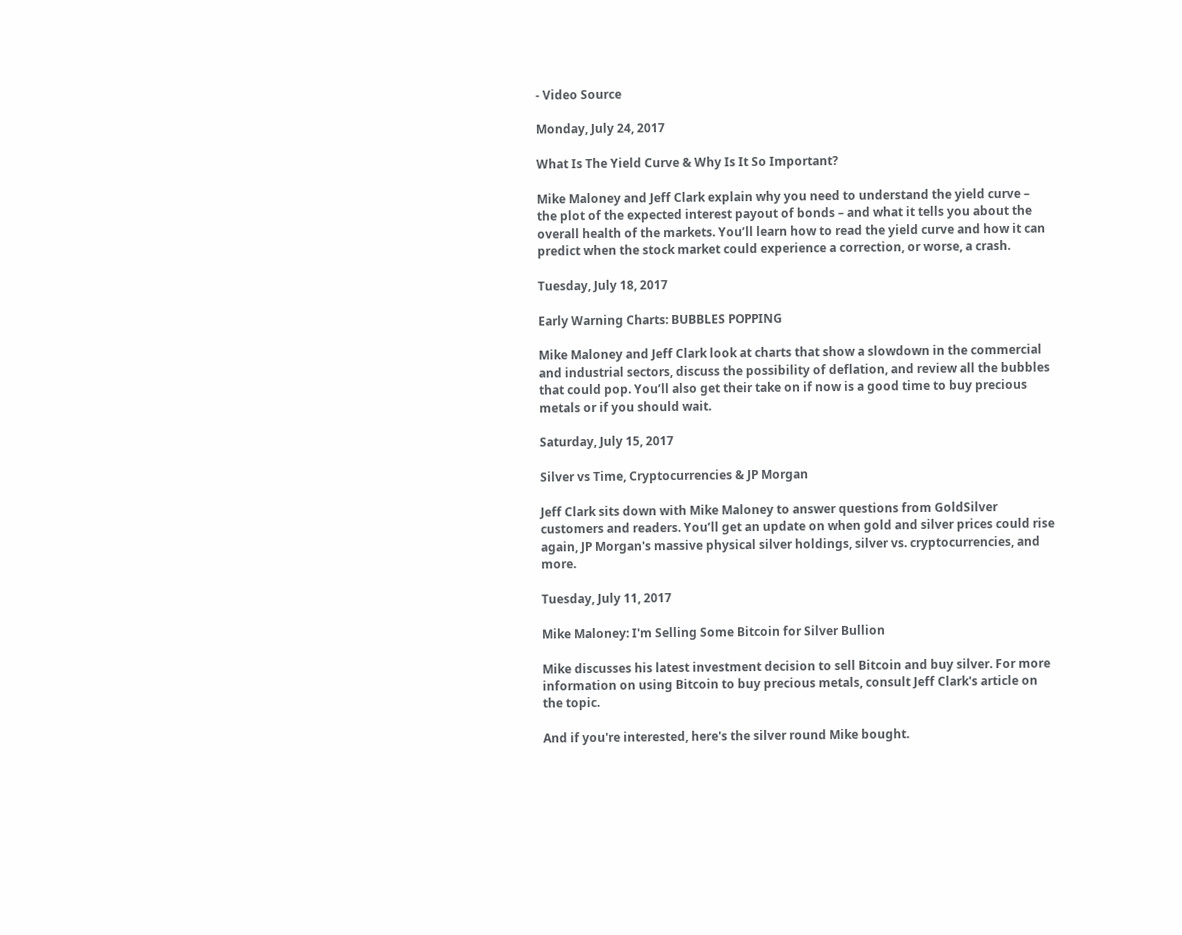- Video Source

Monday, July 24, 2017

What Is The Yield Curve & Why Is It So Important?

Mike Maloney and Jeff Clark explain why you need to understand the yield curve – the plot of the expected interest payout of bonds – and what it tells you about the overall health of the markets. You’ll learn how to read the yield curve and how it can predict when the stock market could experience a correction, or worse, a crash.

Tuesday, July 18, 2017

Early Warning Charts: BUBBLES POPPING

Mike Maloney and Jeff Clark look at charts that show a slowdown in the commercial and industrial sectors, discuss the possibility of deflation, and review all the bubbles that could pop. You’ll also get their take on if now is a good time to buy precious metals or if you should wait.

Saturday, July 15, 2017

Silver vs Time, Cryptocurrencies & JP Morgan

Jeff Clark sits down with Mike Maloney to answer questions from GoldSilver customers and readers. You’ll get an update on when gold and silver prices could rise again, JP Morgan's massive physical silver holdings, silver vs. cryptocurrencies, and more.

Tuesday, July 11, 2017

Mike Maloney: I'm Selling Some Bitcoin for Silver Bullion

Mike discusses his latest investment decision to sell Bitcoin and buy silver. For more information on using Bitcoin to buy precious metals, consult Jeff Clark's article on the topic.

And if you're interested, here's the silver round Mike bought.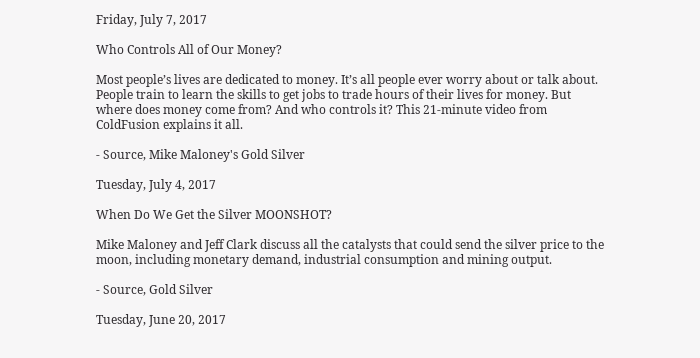Friday, July 7, 2017

Who Controls All of Our Money?

Most people’s lives are dedicated to money. It’s all people ever worry about or talk about. People train to learn the skills to get jobs to trade hours of their lives for money. But where does money come from? And who controls it? This 21-minute video from ColdFusion explains it all.

- Source, Mike Maloney's Gold Silver

Tuesday, July 4, 2017

When Do We Get the Silver MOONSHOT?

Mike Maloney and Jeff Clark discuss all the catalysts that could send the silver price to the moon, including monetary demand, industrial consumption and mining output.

- Source, Gold Silver

Tuesday, June 20, 2017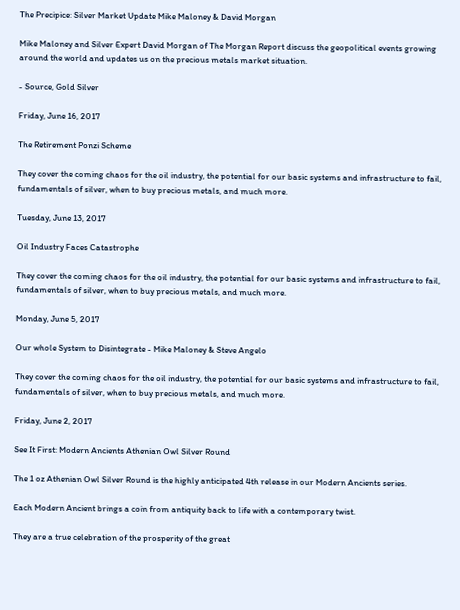The Precipice: Silver Market Update Mike Maloney & David Morgan

Mike Maloney and Silver Expert David Morgan of The Morgan Report discuss the geopolitical events growing around the world and updates us on the precious metals market situation.

- Source, Gold Silver

Friday, June 16, 2017

The Retirement Ponzi Scheme

They cover the coming chaos for the oil industry, the potential for our basic systems and infrastructure to fail, fundamentals of silver, when to buy precious metals, and much more.

Tuesday, June 13, 2017

Oil Industry Faces Catastrophe

They cover the coming chaos for the oil industry, the potential for our basic systems and infrastructure to fail, fundamentals of silver, when to buy precious metals, and much more.

Monday, June 5, 2017

Our whole System to Disintegrate - Mike Maloney & Steve Angelo

They cover the coming chaos for the oil industry, the potential for our basic systems and infrastructure to fail, fundamentals of silver, when to buy precious metals, and much more.

Friday, June 2, 2017

See It First: Modern Ancients Athenian Owl Silver Round

The 1 oz Athenian Owl Silver Round is the highly anticipated 4th release in our Modern Ancients series.

Each Modern Ancient brings a coin from antiquity back to life with a contemporary twist.

They are a true celebration of the prosperity of the great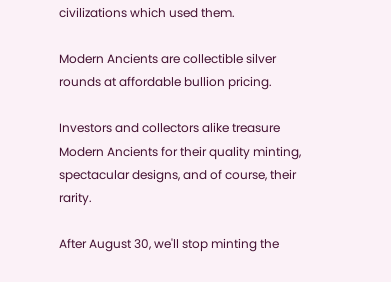civilizations which used them.

Modern Ancients are collectible silver rounds at affordable bullion pricing.

Investors and collectors alike treasure Modern Ancients for their quality minting, spectacular designs, and of course, their rarity.

After August 30, we'll stop minting the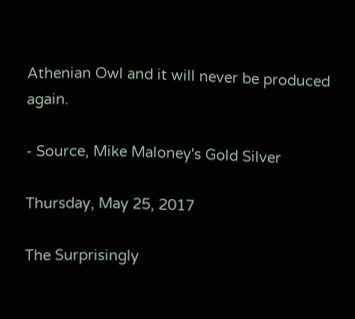Athenian Owl and it will never be produced again.

- Source, Mike Maloney's Gold Silver

Thursday, May 25, 2017

The Surprisingly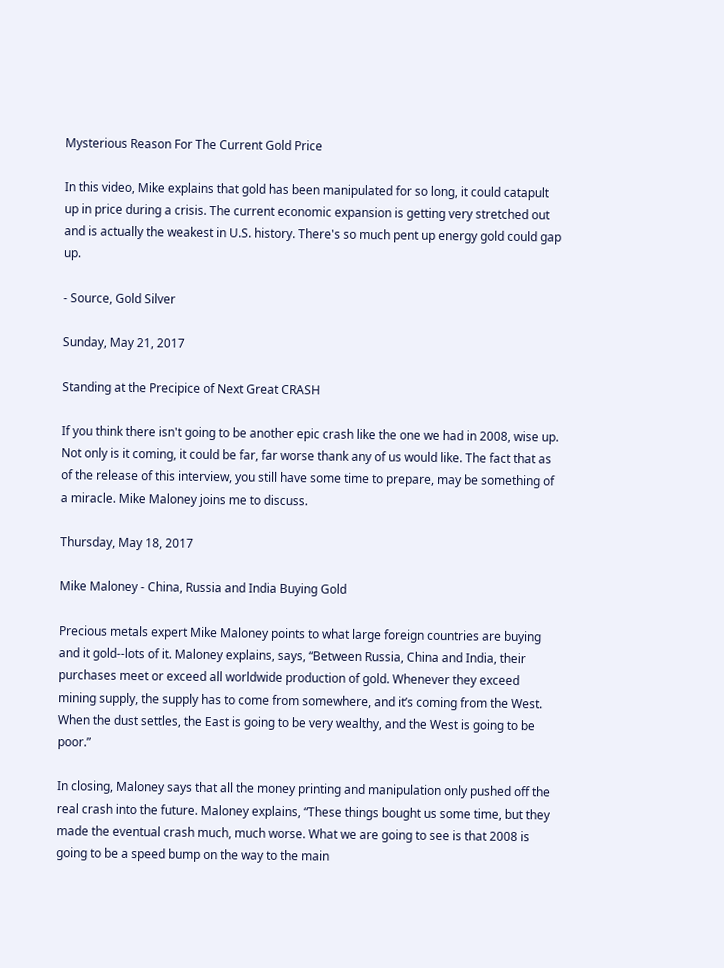Mysterious Reason For The Current Gold Price

In this video, Mike explains that gold has been manipulated for so long, it could catapult up in price during a crisis. The current economic expansion is getting very stretched out and is actually the weakest in U.S. history. There's so much pent up energy gold could gap up.

- Source, Gold Silver

Sunday, May 21, 2017

Standing at the Precipice of Next Great CRASH

If you think there isn't going to be another epic crash like the one we had in 2008, wise up. Not only is it coming, it could be far, far worse thank any of us would like. The fact that as of the release of this interview, you still have some time to prepare, may be something of a miracle. Mike Maloney joins me to discuss.

Thursday, May 18, 2017

Mike Maloney - China, Russia and India Buying Gold

Precious metals expert Mike Maloney points to what large foreign countries are buying and it gold--lots of it. Maloney explains, says, “Between Russia, China and India, their purchases meet or exceed all worldwide production of gold. Whenever they exceed mining supply, the supply has to come from somewhere, and it’s coming from the West. When the dust settles, the East is going to be very wealthy, and the West is going to be poor.”

In closing, Maloney says that all the money printing and manipulation only pushed off the real crash into the future. Maloney explains, “These things bought us some time, but they made the eventual crash much, much worse. What we are going to see is that 2008 is going to be a speed bump on the way to the main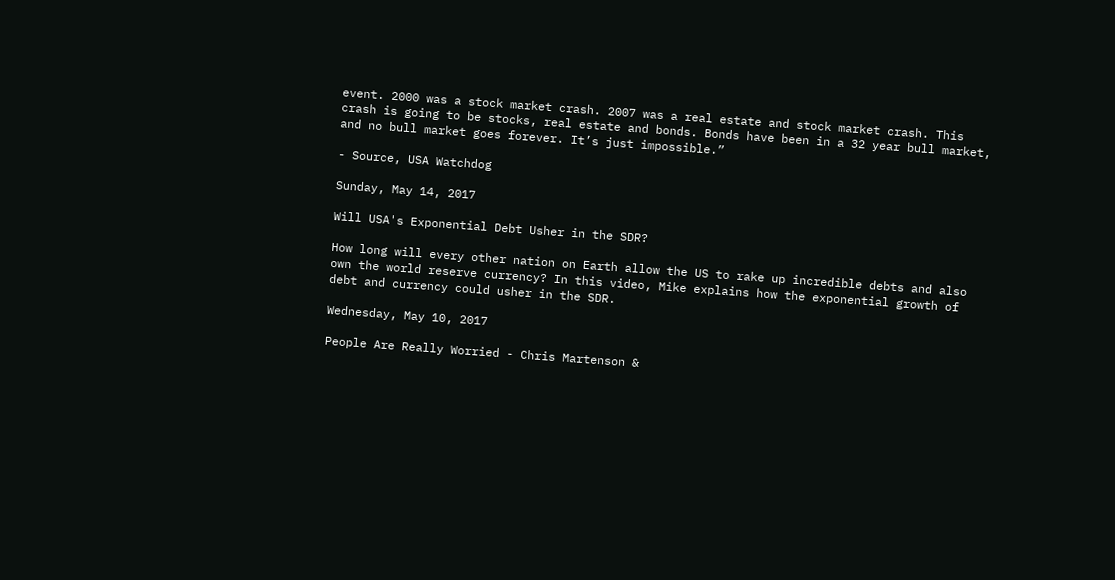event. 2000 was a stock market crash. 2007 was a real estate and stock market crash. This crash is going to be stocks, real estate and bonds. Bonds have been in a 32 year bull market, and no bull market goes forever. It’s just impossible.”

- Source, USA Watchdog

Sunday, May 14, 2017

Will USA's Exponential Debt Usher in the SDR?

How long will every other nation on Earth allow the US to rake up incredible debts and also own the world reserve currency? In this video, Mike explains how the exponential growth of debt and currency could usher in the SDR.

Wednesday, May 10, 2017

People Are Really Worried - Chris Martenson &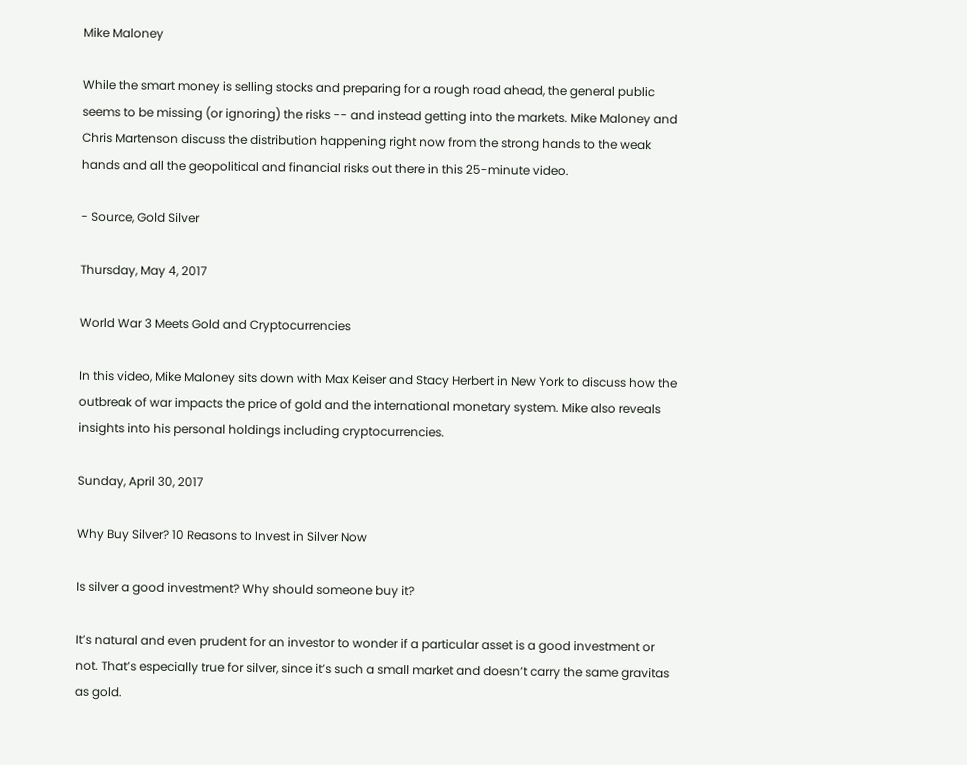Mike Maloney

While the smart money is selling stocks and preparing for a rough road ahead, the general public seems to be missing (or ignoring) the risks -- and instead getting into the markets. Mike Maloney and Chris Martenson discuss the distribution happening right now from the strong hands to the weak hands and all the geopolitical and financial risks out there in this 25-minute video.

- Source, Gold Silver

Thursday, May 4, 2017

World War 3 Meets Gold and Cryptocurrencies

In this video, Mike Maloney sits down with Max Keiser and Stacy Herbert in New York to discuss how the outbreak of war impacts the price of gold and the international monetary system. Mike also reveals insights into his personal holdings including cryptocurrencies.

Sunday, April 30, 2017

Why Buy Silver? 10 Reasons to Invest in Silver Now

Is silver a good investment? Why should someone buy it?

It’s natural and even prudent for an investor to wonder if a particular asset is a good investment or not. That’s especially true for silver, since it’s such a small market and doesn’t carry the same gravitas as gold.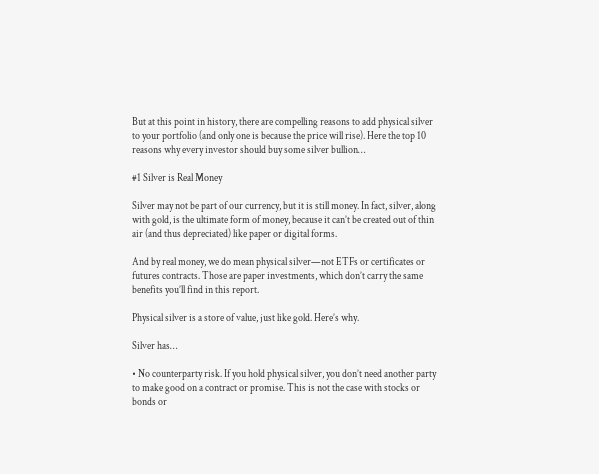But at this point in history, there are compelling reasons to add physical silver to your portfolio (and only one is because the price will rise). Here the top 10 reasons why every investor should buy some silver bullion…

#1 Silver is Real Money

Silver may not be part of our currency, but it is still money. In fact, silver, along with gold, is the ultimate form of money, because it can’t be created out of thin air (and thus depreciated) like paper or digital forms.

And by real money, we do mean physical silver—not ETFs or certificates or futures contracts. Those are paper investments, which don’t carry the same benefits you’ll find in this report.

Physical silver is a store of value, just like gold. Here’s why.

Silver has…

• No counterparty risk. If you hold physical silver, you don’t need another party to make good on a contract or promise. This is not the case with stocks or bonds or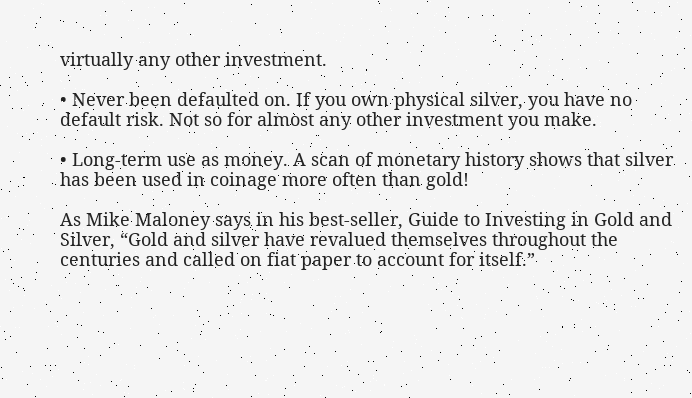virtually any other investment.

• Never been defaulted on. If you own physical silver, you have no default risk. Not so for almost any other investment you make.

• Long-term use as money. A scan of monetary history shows that silver has been used in coinage more often than gold!

As Mike Maloney says in his best-seller, Guide to Investing in Gold and Silver, “Gold and silver have revalued themselves throughout the centuries and called on fiat paper to account for itself.”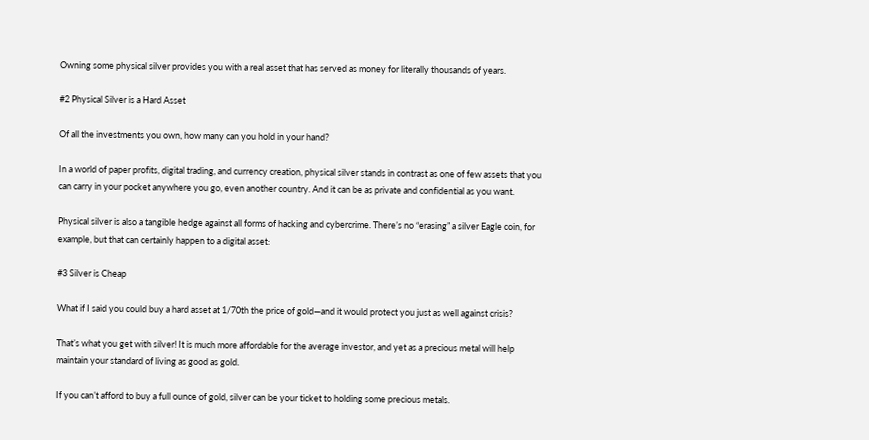Owning some physical silver provides you with a real asset that has served as money for literally thousands of years.

#2 Physical Silver is a Hard Asset

Of all the investments you own, how many can you hold in your hand?

In a world of paper profits, digital trading, and currency creation, physical silver stands in contrast as one of few assets that you can carry in your pocket anywhere you go, even another country. And it can be as private and confidential as you want.

Physical silver is also a tangible hedge against all forms of hacking and cybercrime. There’s no “erasing” a silver Eagle coin, for example, but that can certainly happen to a digital asset:

#3 Silver is Cheap

What if I said you could buy a hard asset at 1/70th the price of gold—and it would protect you just as well against crisis?

That’s what you get with silver! It is much more affordable for the average investor, and yet as a precious metal will help maintain your standard of living as good as gold.

If you can’t afford to buy a full ounce of gold, silver can be your ticket to holding some precious metals.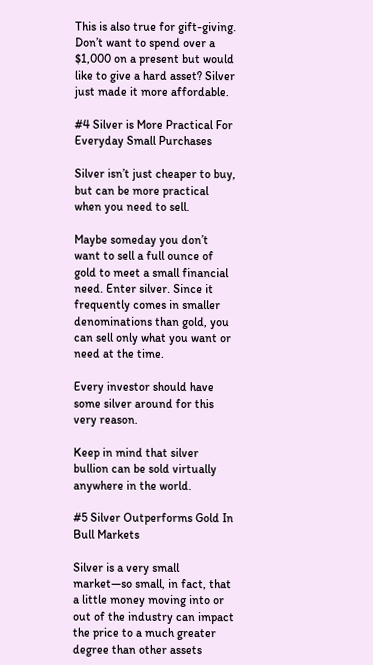This is also true for gift-giving. Don’t want to spend over a $1,000 on a present but would like to give a hard asset? Silver just made it more affordable.

#4 Silver is More Practical For Everyday Small Purchases

Silver isn’t just cheaper to buy, but can be more practical when you need to sell.

Maybe someday you don’t want to sell a full ounce of gold to meet a small financial need. Enter silver. Since it frequently comes in smaller denominations than gold, you can sell only what you want or need at the time.

Every investor should have some silver around for this very reason.

Keep in mind that silver bullion can be sold virtually anywhere in the world.

#5 Silver Outperforms Gold In Bull Markets

Silver is a very small market—so small, in fact, that a little money moving into or out of the industry can impact the price to a much greater degree than other assets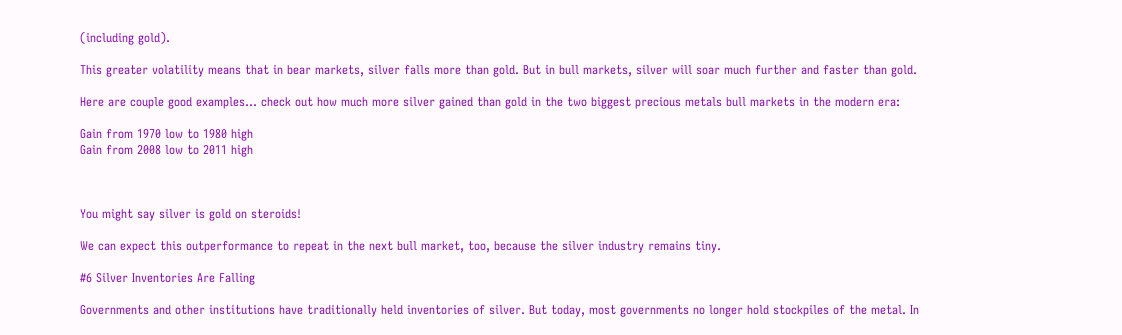(including gold).

This greater volatility means that in bear markets, silver falls more than gold. But in bull markets, silver will soar much further and faster than gold.

Here are couple good examples… check out how much more silver gained than gold in the two biggest precious metals bull markets in the modern era:

Gain from 1970 low to 1980 high
Gain from 2008 low to 2011 high



You might say silver is gold on steroids!

We can expect this outperformance to repeat in the next bull market, too, because the silver industry remains tiny.

#6 Silver Inventories Are Falling

Governments and other institutions have traditionally held inventories of silver. But today, most governments no longer hold stockpiles of the metal. In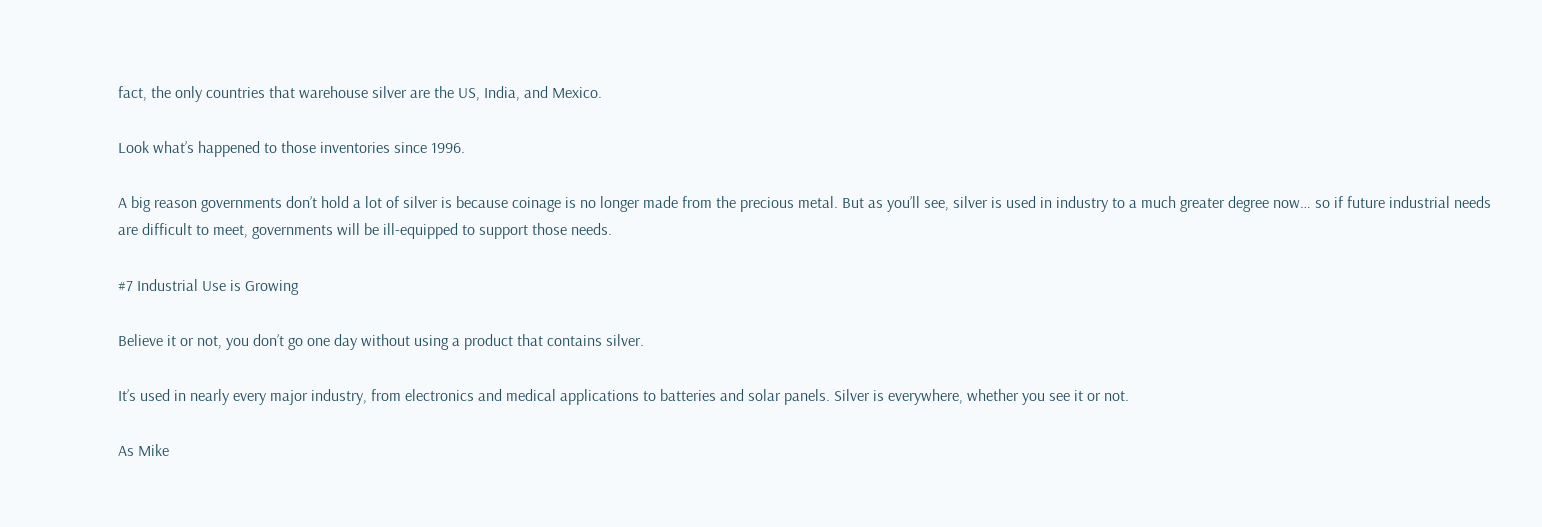fact, the only countries that warehouse silver are the US, India, and Mexico.

Look what’s happened to those inventories since 1996.

A big reason governments don’t hold a lot of silver is because coinage is no longer made from the precious metal. But as you’ll see, silver is used in industry to a much greater degree now… so if future industrial needs are difficult to meet, governments will be ill-equipped to support those needs.

#7 Industrial Use is Growing

Believe it or not, you don’t go one day without using a product that contains silver.

It’s used in nearly every major industry, from electronics and medical applications to batteries and solar panels. Silver is everywhere, whether you see it or not.

As Mike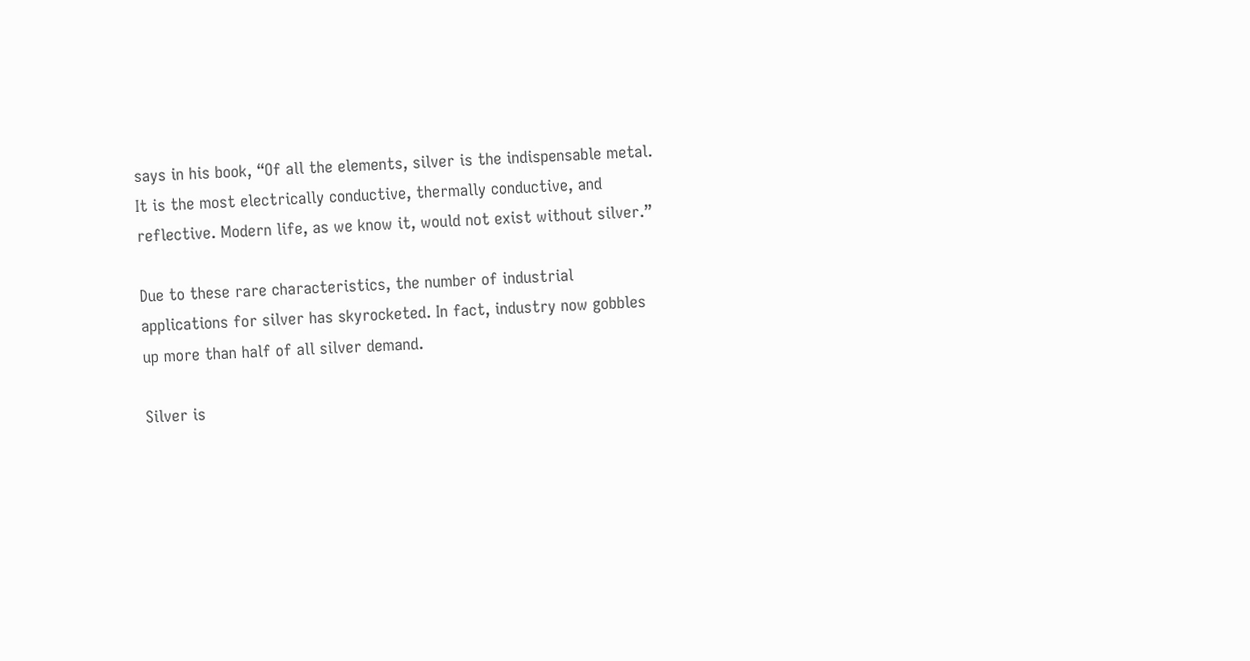says in his book, “Of all the elements, silver is the indispensable metal. It is the most electrically conductive, thermally conductive, and reflective. Modern life, as we know it, would not exist without silver.”

Due to these rare characteristics, the number of industrial applications for silver has skyrocketed. In fact, industry now gobbles up more than half of all silver demand.

Silver is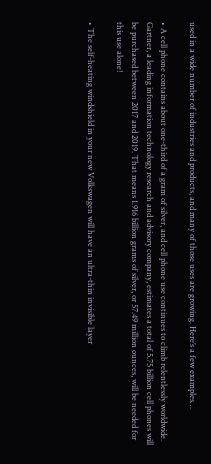used in a wide number of industries and products, and many of those uses are growing. Here’s a few examples…

• A cell phone contains about one-third of a gram of silver, and cell phone use continues to climb relentlessly worldwide. Gartner, a leading information technology research and advisory company, estimates a total of 5.75 billion cell phones will be purchased between 2017 and 2019. That means 1.916 billion grams of silver, or 57.49 million ounces, will be needed for this use alone!

• The self-heating windshield in your new Volkswagen will have an ultra-thin invisible layer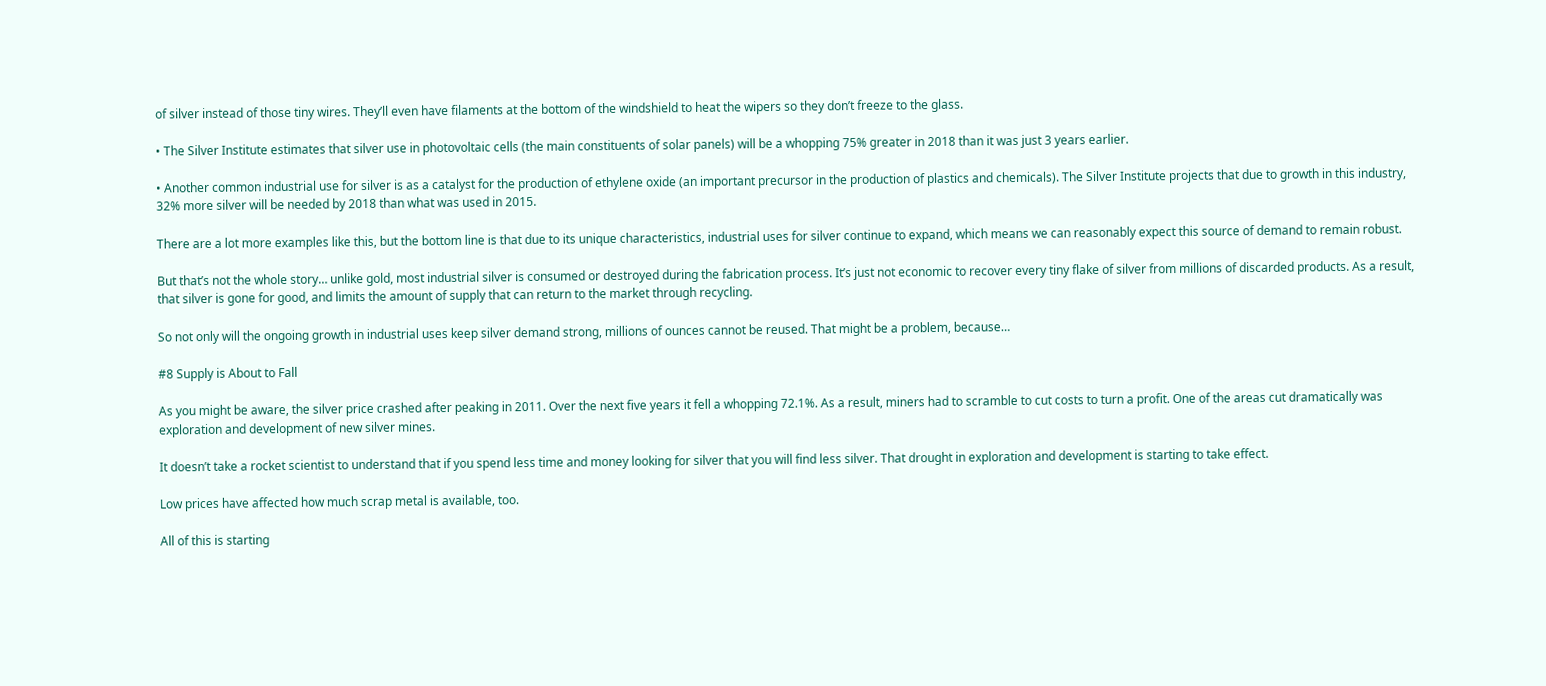of silver instead of those tiny wires. They’ll even have filaments at the bottom of the windshield to heat the wipers so they don’t freeze to the glass.

• The Silver Institute estimates that silver use in photovoltaic cells (the main constituents of solar panels) will be a whopping 75% greater in 2018 than it was just 3 years earlier.

• Another common industrial use for silver is as a catalyst for the production of ethylene oxide (an important precursor in the production of plastics and chemicals). The Silver Institute projects that due to growth in this industry, 32% more silver will be needed by 2018 than what was used in 2015.

There are a lot more examples like this, but the bottom line is that due to its unique characteristics, industrial uses for silver continue to expand, which means we can reasonably expect this source of demand to remain robust.

But that’s not the whole story… unlike gold, most industrial silver is consumed or destroyed during the fabrication process. It’s just not economic to recover every tiny flake of silver from millions of discarded products. As a result, that silver is gone for good, and limits the amount of supply that can return to the market through recycling.

So not only will the ongoing growth in industrial uses keep silver demand strong, millions of ounces cannot be reused. That might be a problem, because…

#8 Supply is About to Fall

As you might be aware, the silver price crashed after peaking in 2011. Over the next five years it fell a whopping 72.1%. As a result, miners had to scramble to cut costs to turn a profit. One of the areas cut dramatically was exploration and development of new silver mines.

It doesn’t take a rocket scientist to understand that if you spend less time and money looking for silver that you will find less silver. That drought in exploration and development is starting to take effect.

Low prices have affected how much scrap metal is available, too.

All of this is starting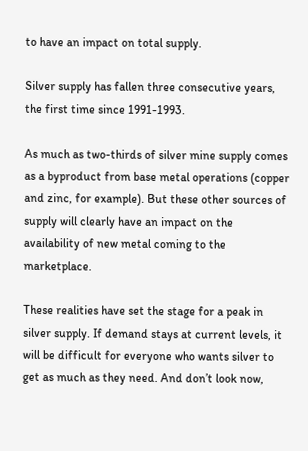to have an impact on total supply.

Silver supply has fallen three consecutive years, the first time since 1991-1993.

As much as two-thirds of silver mine supply comes as a byproduct from base metal operations (copper and zinc, for example). But these other sources of supply will clearly have an impact on the availability of new metal coming to the marketplace.

These realities have set the stage for a peak in silver supply. If demand stays at current levels, it will be difficult for everyone who wants silver to get as much as they need. And don’t look now,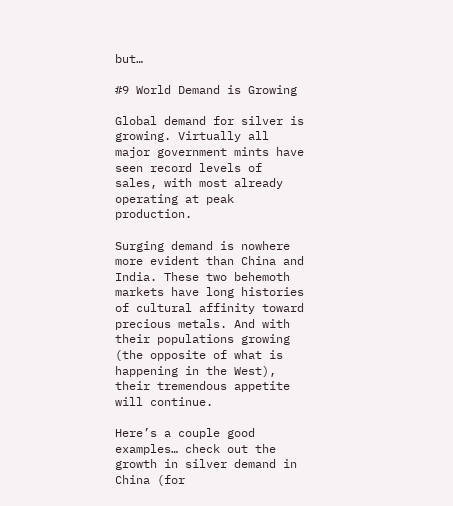but…

#9 World Demand is Growing

Global demand for silver is growing. Virtually all major government mints have seen record levels of sales, with most already operating at peak production.

Surging demand is nowhere more evident than China and India. These two behemoth markets have long histories of cultural affinity toward precious metals. And with their populations growing (the opposite of what is happening in the West), their tremendous appetite will continue.

Here’s a couple good examples… check out the growth in silver demand in China (for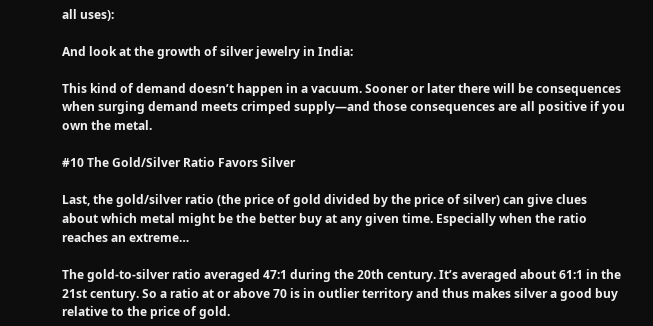all uses):

And look at the growth of silver jewelry in India:

This kind of demand doesn’t happen in a vacuum. Sooner or later there will be consequences when surging demand meets crimped supply—and those consequences are all positive if you own the metal.

#10 The Gold/Silver Ratio Favors Silver

Last, the gold/silver ratio (the price of gold divided by the price of silver) can give clues about which metal might be the better buy at any given time. Especially when the ratio reaches an extreme…

The gold-to-silver ratio averaged 47:1 during the 20th century. It’s averaged about 61:1 in the 21st century. So a ratio at or above 70 is in outlier territory and thus makes silver a good buy relative to the price of gold.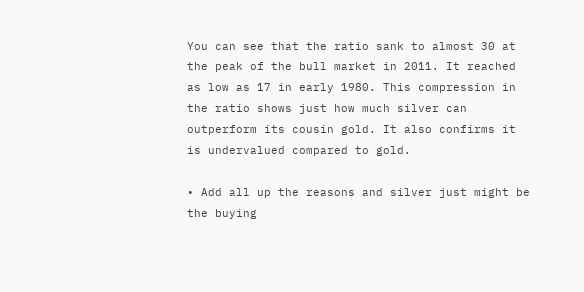You can see that the ratio sank to almost 30 at the peak of the bull market in 2011. It reached as low as 17 in early 1980. This compression in the ratio shows just how much silver can outperform its cousin gold. It also confirms it is undervalued compared to gold.

• Add all up the reasons and silver just might be the buying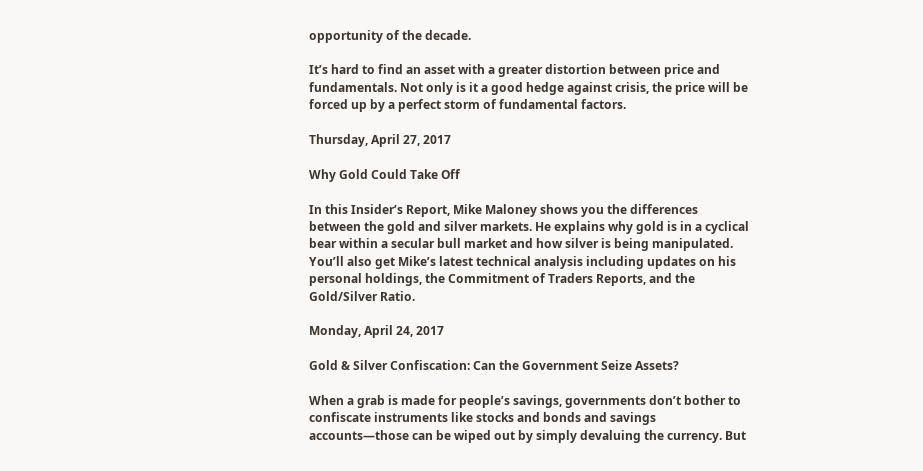opportunity of the decade.

It’s hard to find an asset with a greater distortion between price and fundamentals. Not only is it a good hedge against crisis, the price will be forced up by a perfect storm of fundamental factors.

Thursday, April 27, 2017

Why Gold Could Take Off

In this Insider’s Report, Mike Maloney shows you the differences between the gold and silver markets. He explains why gold is in a cyclical bear within a secular bull market and how silver is being manipulated. You’ll also get Mike’s latest technical analysis including updates on his personal holdings, the Commitment of Traders Reports, and the Gold/Silver Ratio.

Monday, April 24, 2017

Gold & Silver Confiscation: Can the Government Seize Assets?

When a grab is made for people’s savings, governments don’t bother to confiscate instruments like stocks and bonds and savings accounts—those can be wiped out by simply devaluing the currency. But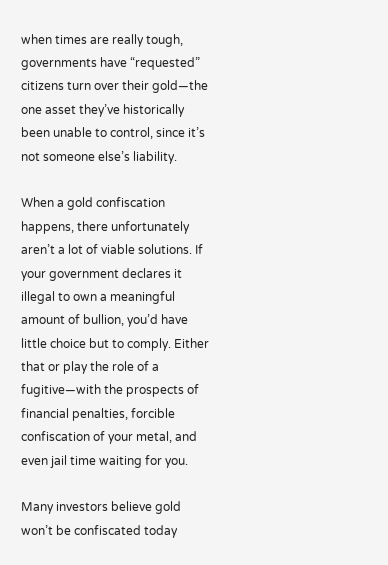when times are really tough, governments have “requested” citizens turn over their gold—the one asset they’ve historically been unable to control, since it’s not someone else’s liability.

When a gold confiscation happens, there unfortunately aren’t a lot of viable solutions. If your government declares it illegal to own a meaningful amount of bullion, you’d have little choice but to comply. Either that or play the role of a fugitive—with the prospects of financial penalties, forcible confiscation of your metal, and even jail time waiting for you.

Many investors believe gold won’t be confiscated today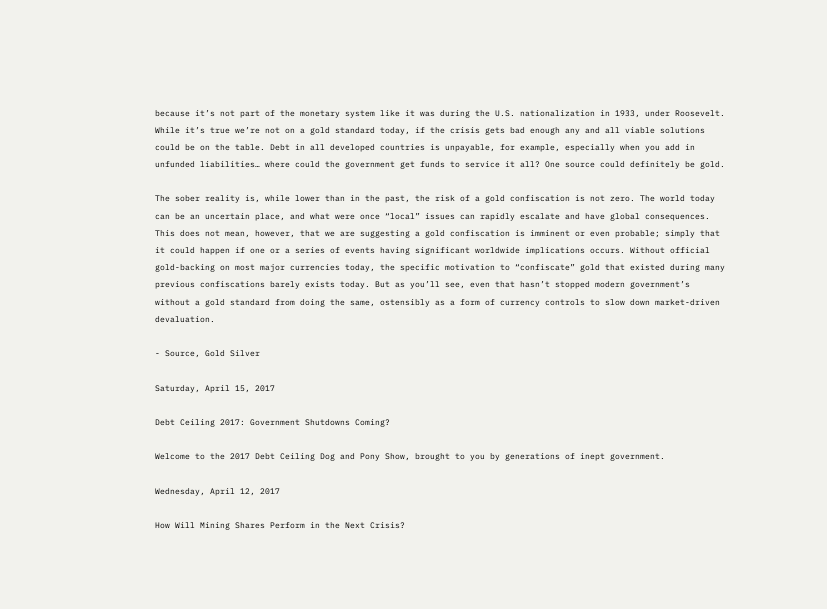because it’s not part of the monetary system like it was during the U.S. nationalization in 1933, under Roosevelt. While it’s true we’re not on a gold standard today, if the crisis gets bad enough any and all viable solutions could be on the table. Debt in all developed countries is unpayable, for example, especially when you add in unfunded liabilities… where could the government get funds to service it all? One source could definitely be gold.

The sober reality is, while lower than in the past, the risk of a gold confiscation is not zero. The world today can be an uncertain place, and what were once “local” issues can rapidly escalate and have global consequences. This does not mean, however, that we are suggesting a gold confiscation is imminent or even probable; simply that it could happen if one or a series of events having significant worldwide implications occurs. Without official gold-backing on most major currencies today, the specific motivation to “confiscate” gold that existed during many previous confiscations barely exists today. But as you’ll see, even that hasn’t stopped modern government’s without a gold standard from doing the same, ostensibly as a form of currency controls to slow down market-driven devaluation.

- Source, Gold Silver

Saturday, April 15, 2017

Debt Ceiling 2017: Government Shutdowns Coming?

Welcome to the 2017 Debt Ceiling Dog and Pony Show, brought to you by generations of inept government.

Wednesday, April 12, 2017

How Will Mining Shares Perform in the Next Crisis?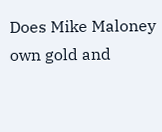Does Mike Maloney own gold and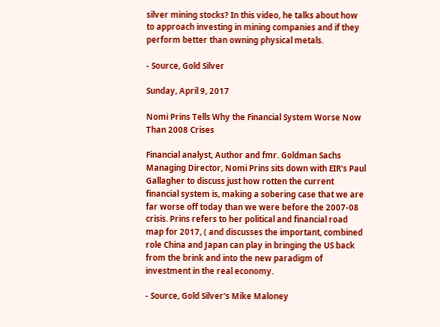silver mining stocks? In this video, he talks about how to approach investing in mining companies and if they perform better than owning physical metals.

- Source, Gold Silver

Sunday, April 9, 2017

Nomi Prins Tells Why the Financial System Worse Now Than 2008 Crises

Financial analyst, Author and fmr. Goldman Sachs Managing Director, Nomi Prins sits down with EIR's Paul Gallagher to discuss just how rotten the current financial system is, making a sobering case that we are far worse off today than we were before the 2007-08 crisis. Prins refers to her political and financial road map for 2017, ( and discusses the important, combined role China and Japan can play in bringing the US back from the brink and into the new paradigm of investment in the real economy.

- Source, Gold Silver's Mike Maloney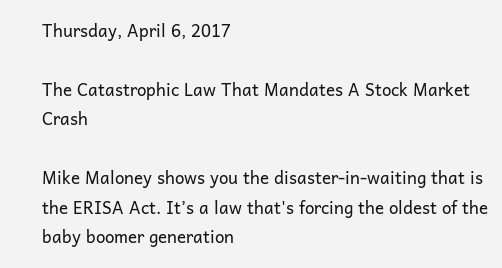Thursday, April 6, 2017

The Catastrophic Law That Mandates A Stock Market Crash

Mike Maloney shows you the disaster-in-waiting that is the ERISA Act. It’s a law that's forcing the oldest of the baby boomer generation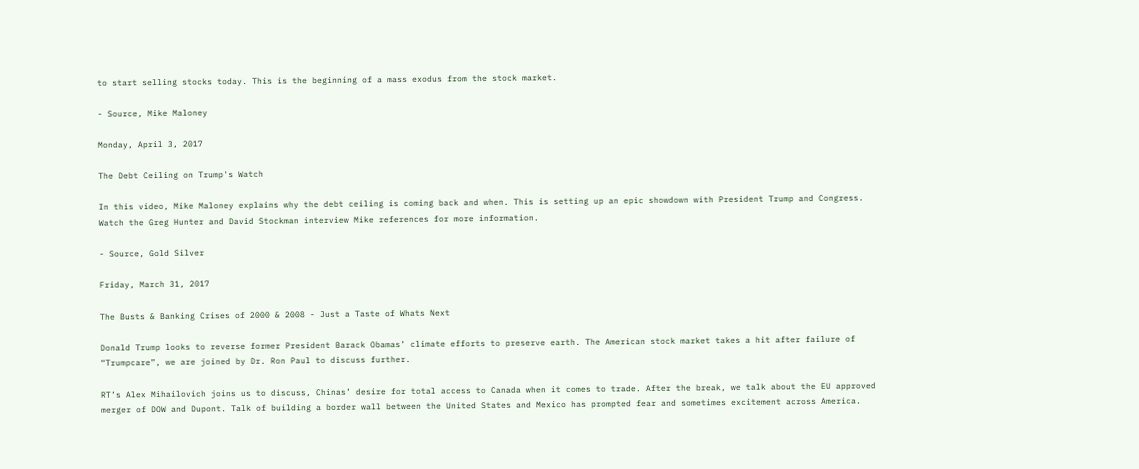to start selling stocks today. This is the beginning of a mass exodus from the stock market.

- Source, Mike Maloney

Monday, April 3, 2017

The Debt Ceiling on Trump's Watch

In this video, Mike Maloney explains why the debt ceiling is coming back and when. This is setting up an epic showdown with President Trump and Congress. Watch the Greg Hunter and David Stockman interview Mike references for more information.

- Source, Gold Silver

Friday, March 31, 2017

The Busts & Banking Crises of 2000 & 2008 - Just a Taste of Whats Next

Donald Trump looks to reverse former President Barack Obamas’ climate efforts to preserve earth. The American stock market takes a hit after failure of “Trumpcare”, we are joined by Dr. Ron Paul to discuss further.

RT’s Alex Mihailovich joins us to discuss, Chinas’ desire for total access to Canada when it comes to trade. After the break, we talk about the EU approved merger of DOW and Dupont. Talk of building a border wall between the United States and Mexico has prompted fear and sometimes excitement across America.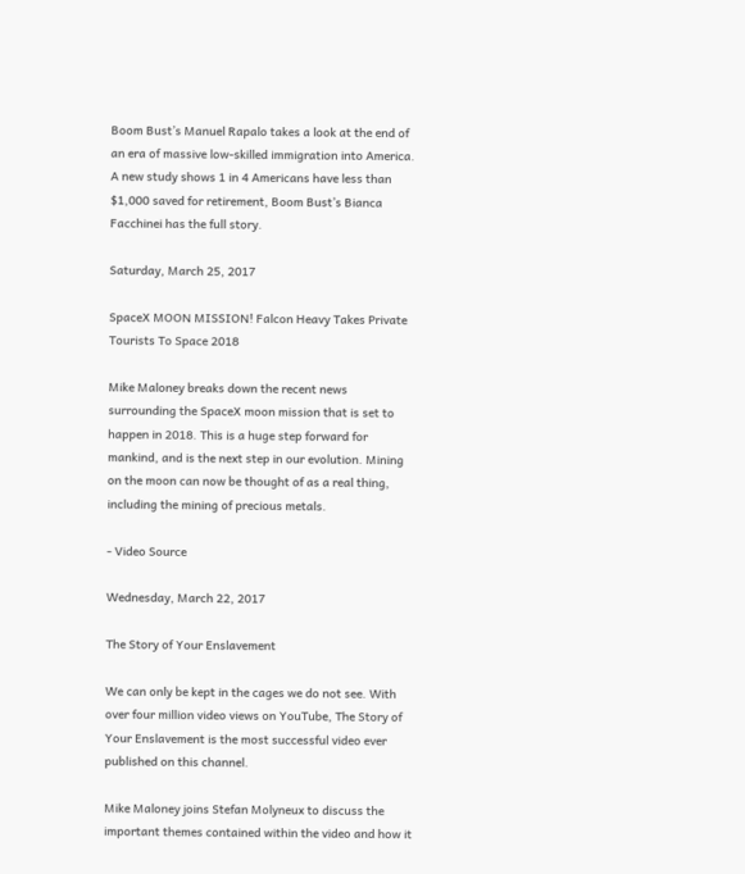Boom Bust’s Manuel Rapalo takes a look at the end of an era of massive low-skilled immigration into America. A new study shows 1 in 4 Americans have less than $1,000 saved for retirement, Boom Bust’s Bianca Facchinei has the full story.

Saturday, March 25, 2017

SpaceX MOON MISSION! Falcon Heavy Takes Private Tourists To Space 2018

Mike Maloney breaks down the recent news surrounding the SpaceX moon mission that is set to happen in 2018. This is a huge step forward for mankind, and is the next step in our evolution. Mining on the moon can now be thought of as a real thing, including the mining of precious metals.

- Video Source

Wednesday, March 22, 2017

The Story of Your Enslavement

We can only be kept in the cages we do not see. With over four million video views on YouTube, The Story of Your Enslavement is the most successful video ever published on this channel.

Mike Maloney joins Stefan Molyneux to discuss the important themes contained within the video and how it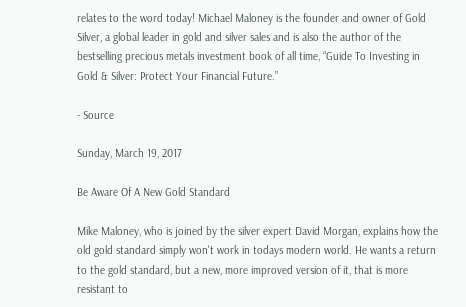relates to the word today! Michael Maloney is the founder and owner of Gold Silver, a global leader in gold and silver sales and is also the author of the bestselling precious metals investment book of all time, “Guide To Investing in Gold & Silver: Protect Your Financial Future.”

- Source

Sunday, March 19, 2017

Be Aware Of A New Gold Standard

Mike Maloney, who is joined by the silver expert David Morgan, explains how the old gold standard simply won't work in todays modern world. He wants a return to the gold standard, but a new, more improved version of it, that is more resistant to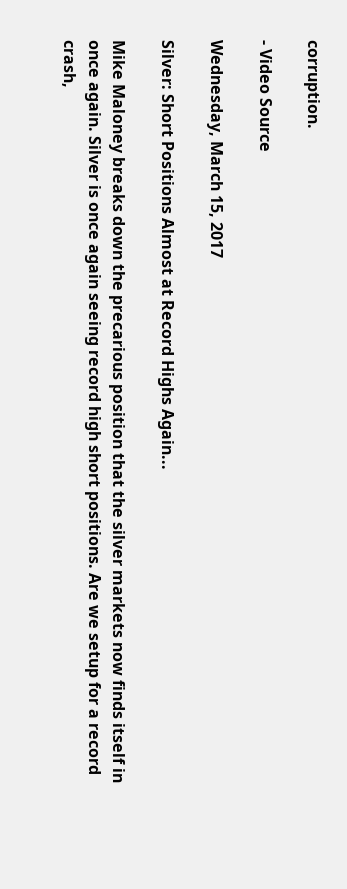corruption.

- Video Source

Wednesday, March 15, 2017

Silver: Short Positions Almost at Record Highs Again...

Mike Maloney breaks down the precarious position that the silver markets now finds itself in once again. Silver is once again seeing record high short positions. Are we setup for a record crash,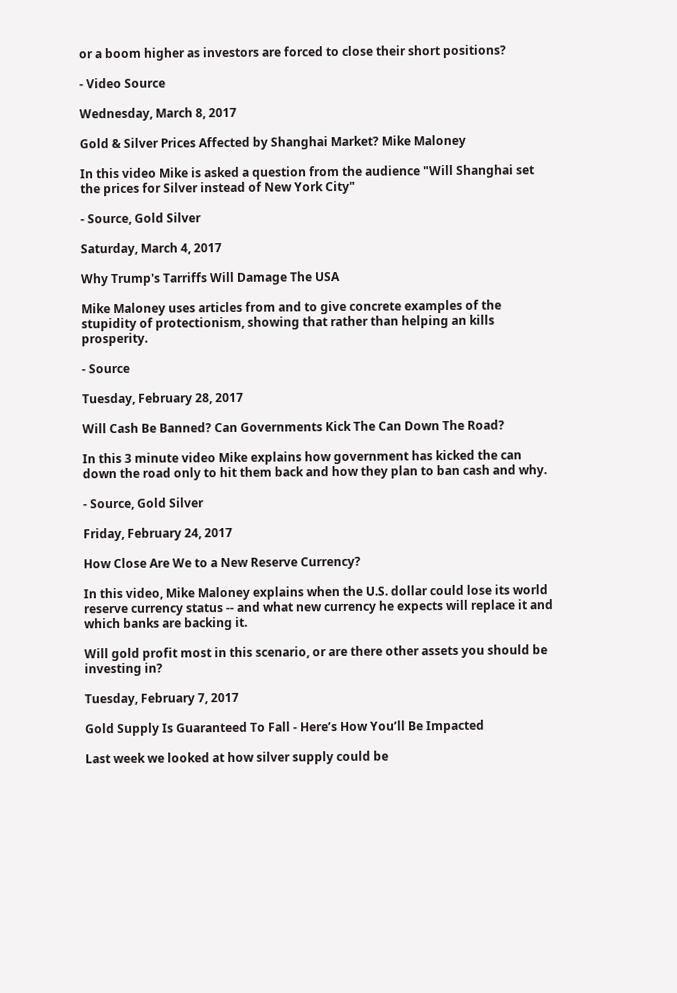or a boom higher as investors are forced to close their short positions?

- Video Source

Wednesday, March 8, 2017

Gold & Silver Prices Affected by Shanghai Market? Mike Maloney

In this video Mike is asked a question from the audience "Will Shanghai set the prices for Silver instead of New York City"

- Source, Gold Silver

Saturday, March 4, 2017

Why Trump's Tarriffs Will Damage The USA

Mike Maloney uses articles from and to give concrete examples of the stupidity of protectionism, showing that rather than helping an kills prosperity.

- Source

Tuesday, February 28, 2017

Will Cash Be Banned? Can Governments Kick The Can Down The Road?

In this 3 minute video Mike explains how government has kicked the can down the road only to hit them back and how they plan to ban cash and why.

- Source, Gold Silver

Friday, February 24, 2017

How Close Are We to a New Reserve Currency?

In this video, Mike Maloney explains when the U.S. dollar could lose its world reserve currency status -- and what new currency he expects will replace it and which banks are backing it.

Will gold profit most in this scenario, or are there other assets you should be investing in?

Tuesday, February 7, 2017

Gold Supply Is Guaranteed To Fall - Here’s How You’ll Be Impacted

Last week we looked at how silver supply could be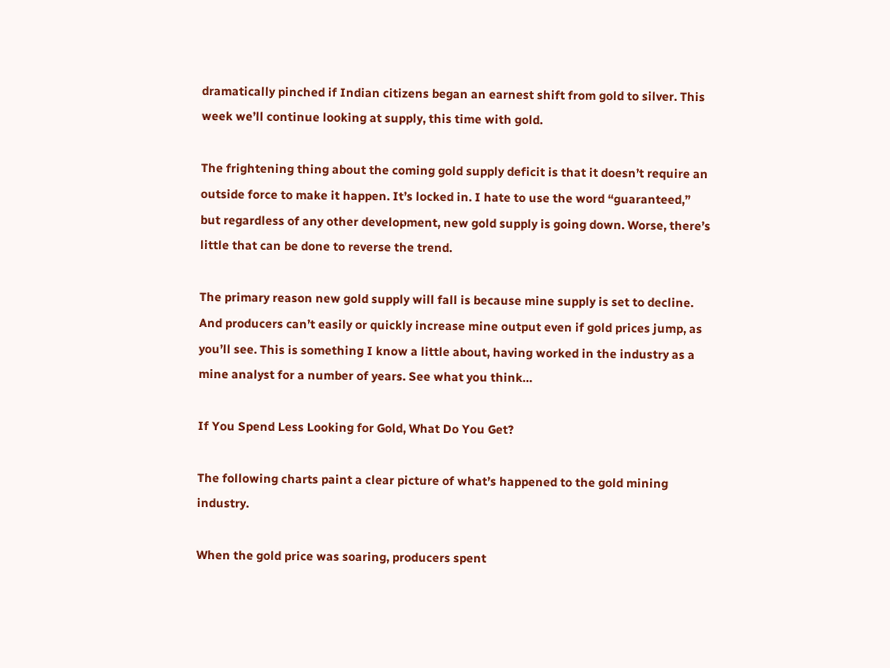dramatically pinched if Indian citizens began an earnest shift from gold to silver. This week we’ll continue looking at supply, this time with gold.

The frightening thing about the coming gold supply deficit is that it doesn’t require an outside force to make it happen. It’s locked in. I hate to use the word “guaranteed,” but regardless of any other development, new gold supply is going down. Worse, there’s little that can be done to reverse the trend.

The primary reason new gold supply will fall is because mine supply is set to decline. And producers can’t easily or quickly increase mine output even if gold prices jump, as you’ll see. This is something I know a little about, having worked in the industry as a mine analyst for a number of years. See what you think…

If You Spend Less Looking for Gold, What Do You Get?

The following charts paint a clear picture of what’s happened to the gold mining industry.

When the gold price was soaring, producers spent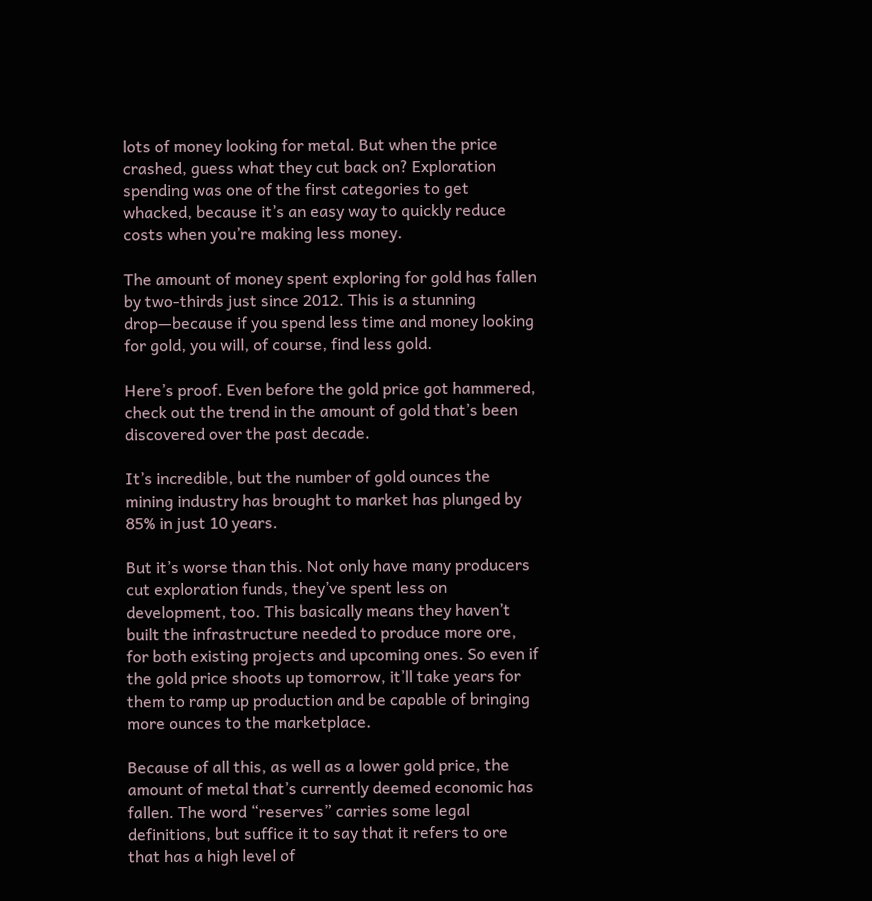lots of money looking for metal. But when the price crashed, guess what they cut back on? Exploration spending was one of the first categories to get whacked, because it’s an easy way to quickly reduce costs when you’re making less money.

The amount of money spent exploring for gold has fallen by two-thirds just since 2012. This is a stunning drop—because if you spend less time and money looking for gold, you will, of course, find less gold.

Here’s proof. Even before the gold price got hammered, check out the trend in the amount of gold that’s been discovered over the past decade.

It’s incredible, but the number of gold ounces the mining industry has brought to market has plunged by 85% in just 10 years.

But it’s worse than this. Not only have many producers cut exploration funds, they’ve spent less on development, too. This basically means they haven’t built the infrastructure needed to produce more ore, for both existing projects and upcoming ones. So even if the gold price shoots up tomorrow, it’ll take years for them to ramp up production and be capable of bringing more ounces to the marketplace.

Because of all this, as well as a lower gold price, the amount of metal that’s currently deemed economic has fallen. The word “reserves” carries some legal definitions, but suffice it to say that it refers to ore that has a high level of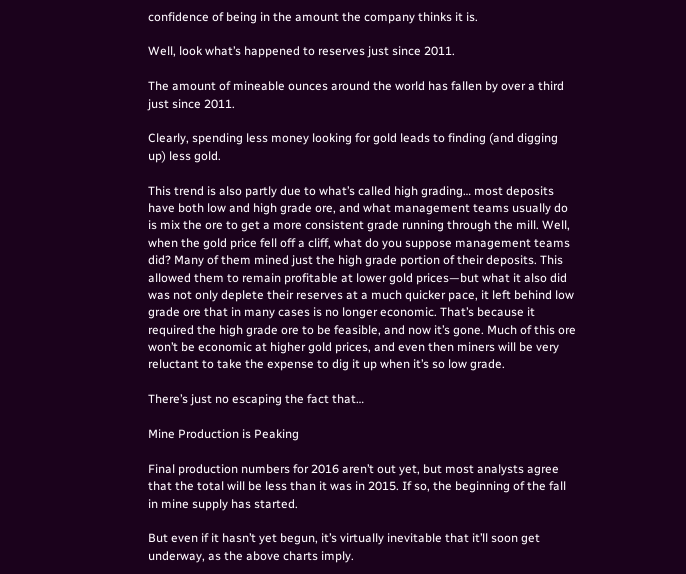confidence of being in the amount the company thinks it is.

Well, look what’s happened to reserves just since 2011.

The amount of mineable ounces around the world has fallen by over a third just since 2011.

Clearly, spending less money looking for gold leads to finding (and digging up) less gold.

This trend is also partly due to what’s called high grading… most deposits have both low and high grade ore, and what management teams usually do is mix the ore to get a more consistent grade running through the mill. Well, when the gold price fell off a cliff, what do you suppose management teams did? Many of them mined just the high grade portion of their deposits. This allowed them to remain profitable at lower gold prices—but what it also did was not only deplete their reserves at a much quicker pace, it left behind low grade ore that in many cases is no longer economic. That’s because it required the high grade ore to be feasible, and now it’s gone. Much of this ore won’t be economic at higher gold prices, and even then miners will be very reluctant to take the expense to dig it up when it’s so low grade.

There’s just no escaping the fact that…

Mine Production is Peaking

Final production numbers for 2016 aren’t out yet, but most analysts agree that the total will be less than it was in 2015. If so, the beginning of the fall in mine supply has started.

But even if it hasn’t yet begun, it’s virtually inevitable that it’ll soon get underway, as the above charts imply.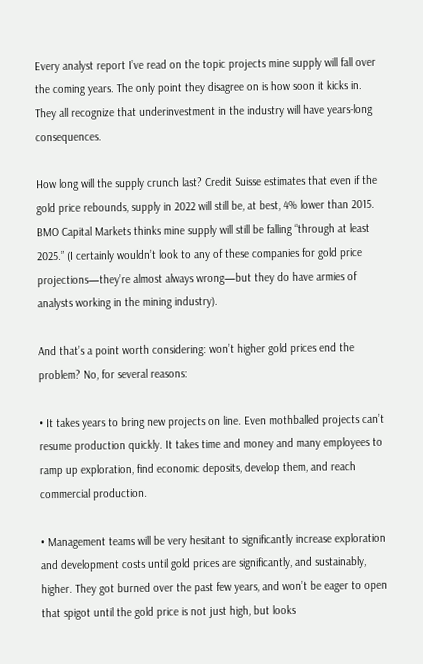Every analyst report I’ve read on the topic projects mine supply will fall over the coming years. The only point they disagree on is how soon it kicks in. They all recognize that underinvestment in the industry will have years-long consequences.

How long will the supply crunch last? Credit Suisse estimates that even if the gold price rebounds, supply in 2022 will still be, at best, 4% lower than 2015. BMO Capital Markets thinks mine supply will still be falling “through at least 2025.” (I certainly wouldn’t look to any of these companies for gold price projections—they’re almost always wrong—but they do have armies of analysts working in the mining industry).

And that’s a point worth considering: won’t higher gold prices end the problem? No, for several reasons:

• It takes years to bring new projects on line. Even mothballed projects can’t resume production quickly. It takes time and money and many employees to ramp up exploration, find economic deposits, develop them, and reach commercial production.

• Management teams will be very hesitant to significantly increase exploration and development costs until gold prices are significantly, and sustainably, higher. They got burned over the past few years, and won’t be eager to open that spigot until the gold price is not just high, but looks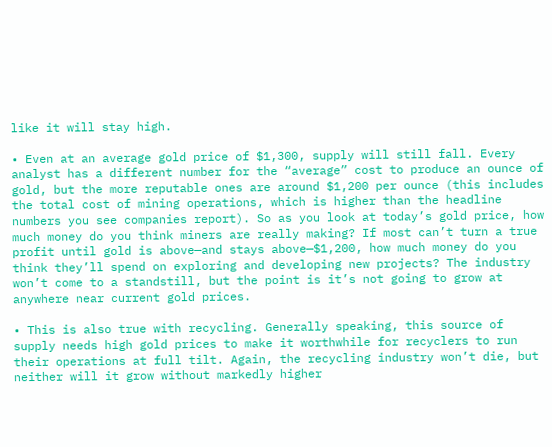like it will stay high.

• Even at an average gold price of $1,300, supply will still fall. Every analyst has a different number for the “average” cost to produce an ounce of gold, but the more reputable ones are around $1,200 per ounce (this includes the total cost of mining operations, which is higher than the headline numbers you see companies report). So as you look at today’s gold price, how much money do you think miners are really making? If most can’t turn a true profit until gold is above—and stays above—$1,200, how much money do you think they’ll spend on exploring and developing new projects? The industry won’t come to a standstill, but the point is it’s not going to grow at anywhere near current gold prices.

• This is also true with recycling. Generally speaking, this source of supply needs high gold prices to make it worthwhile for recyclers to run their operations at full tilt. Again, the recycling industry won’t die, but neither will it grow without markedly higher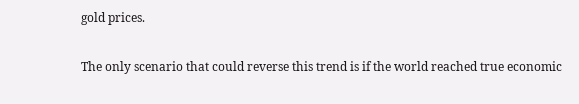gold prices.

The only scenario that could reverse this trend is if the world reached true economic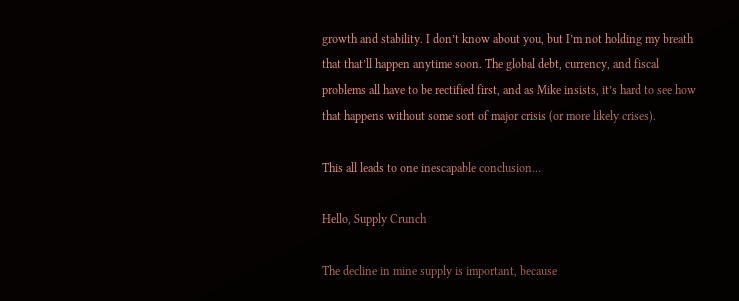growth and stability. I don’t know about you, but I’m not holding my breath that that’ll happen anytime soon. The global debt, currency, and fiscal problems all have to be rectified first, and as Mike insists, it’s hard to see how that happens without some sort of major crisis (or more likely crises).

This all leads to one inescapable conclusion…

Hello, Supply Crunch

The decline in mine supply is important, because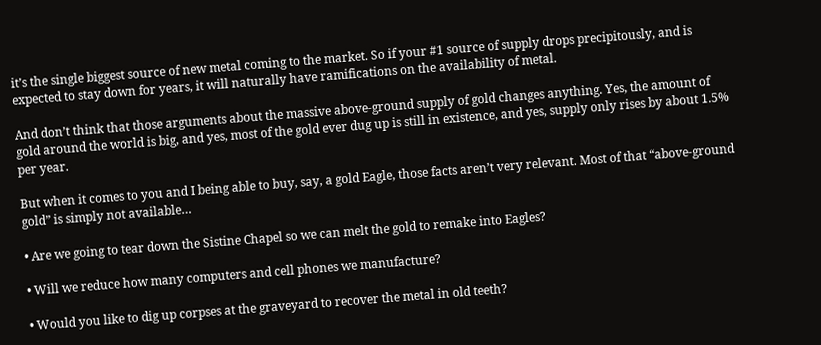it’s the single biggest source of new metal coming to the market. So if your #1 source of supply drops precipitously, and is expected to stay down for years, it will naturally have ramifications on the availability of metal.

And don’t think that those arguments about the massive above-ground supply of gold changes anything. Yes, the amount of gold around the world is big, and yes, most of the gold ever dug up is still in existence, and yes, supply only rises by about 1.5% per year.

But when it comes to you and I being able to buy, say, a gold Eagle, those facts aren’t very relevant. Most of that “above-ground gold” is simply not available…

• Are we going to tear down the Sistine Chapel so we can melt the gold to remake into Eagles?

• Will we reduce how many computers and cell phones we manufacture?

• Would you like to dig up corpses at the graveyard to recover the metal in old teeth?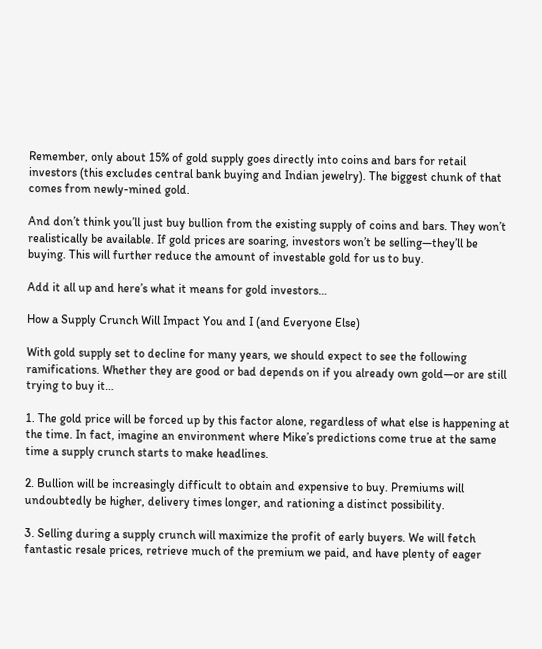Remember, only about 15% of gold supply goes directly into coins and bars for retail investors (this excludes central bank buying and Indian jewelry). The biggest chunk of that comes from newly-mined gold.

And don’t think you’ll just buy bullion from the existing supply of coins and bars. They won’t realistically be available. If gold prices are soaring, investors won’t be selling—they’ll be buying. This will further reduce the amount of investable gold for us to buy.

Add it all up and here’s what it means for gold investors…

How a Supply Crunch Will Impact You and I (and Everyone Else)

With gold supply set to decline for many years, we should expect to see the following ramifications. Whether they are good or bad depends on if you already own gold—or are still trying to buy it…

1. The gold price will be forced up by this factor alone, regardless of what else is happening at the time. In fact, imagine an environment where Mike’s predictions come true at the same time a supply crunch starts to make headlines.

2. Bullion will be increasingly difficult to obtain and expensive to buy. Premiums will undoubtedly be higher, delivery times longer, and rationing a distinct possibility.

3. Selling during a supply crunch will maximize the profit of early buyers. We will fetch fantastic resale prices, retrieve much of the premium we paid, and have plenty of eager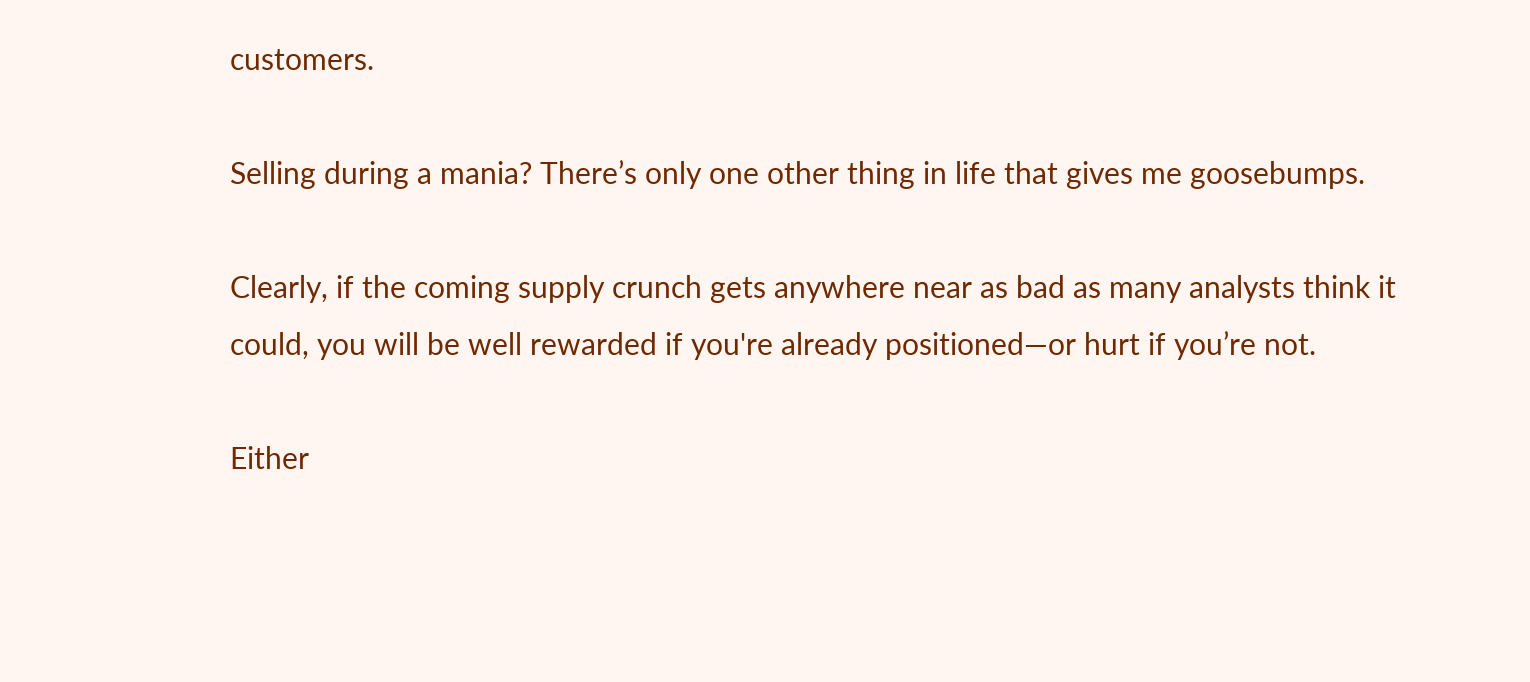customers.

Selling during a mania? There’s only one other thing in life that gives me goosebumps.

Clearly, if the coming supply crunch gets anywhere near as bad as many analysts think it could, you will be well rewarded if you're already positioned—or hurt if you’re not.

Either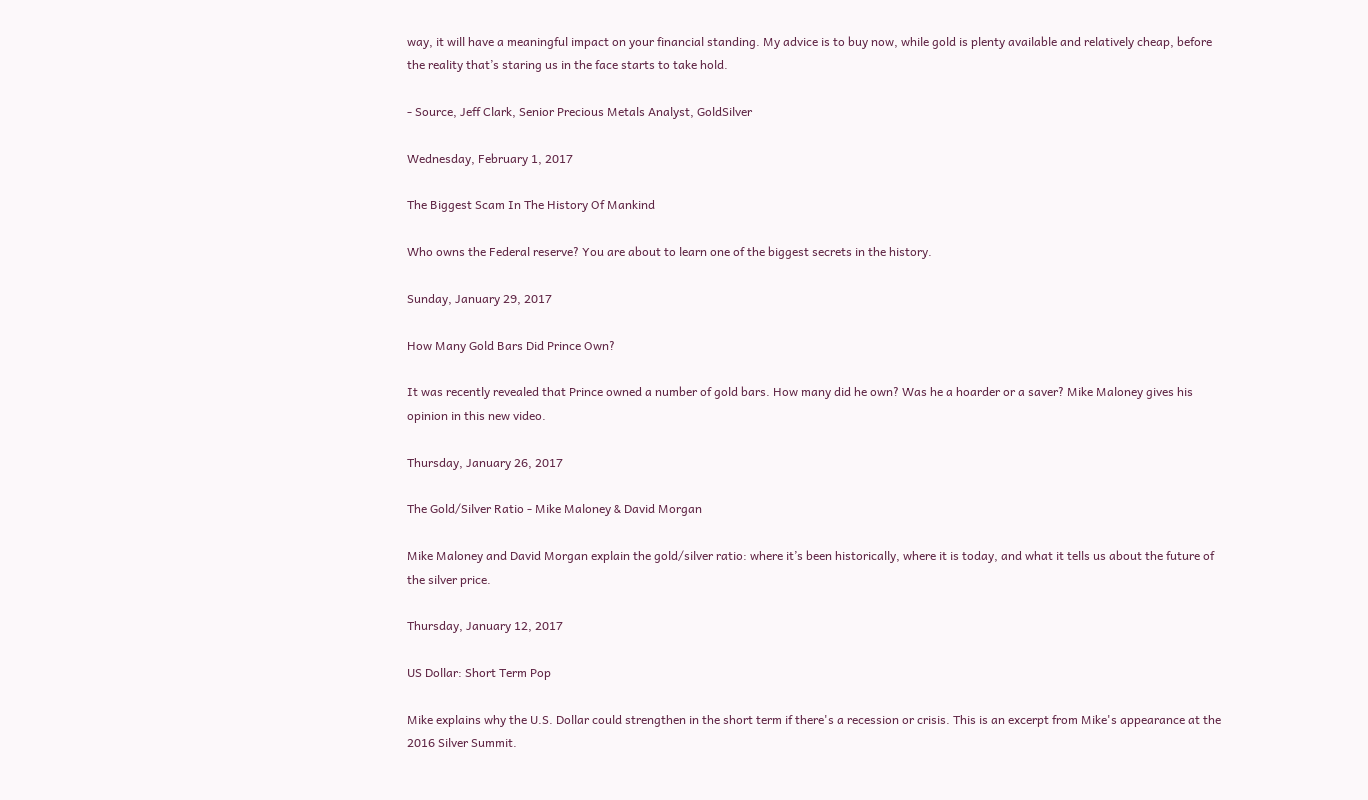way, it will have a meaningful impact on your financial standing. My advice is to buy now, while gold is plenty available and relatively cheap, before the reality that’s staring us in the face starts to take hold.

- Source, Jeff Clark, Senior Precious Metals Analyst, GoldSilver

Wednesday, February 1, 2017

The Biggest Scam In The History Of Mankind

Who owns the Federal reserve? You are about to learn one of the biggest secrets in the history.

Sunday, January 29, 2017

How Many Gold Bars Did Prince Own?

It was recently revealed that Prince owned a number of gold bars. How many did he own? Was he a hoarder or a saver? Mike Maloney gives his opinion in this new video.

Thursday, January 26, 2017

The Gold/Silver Ratio - Mike Maloney & David Morgan

Mike Maloney and David Morgan explain the gold/silver ratio: where it’s been historically, where it is today, and what it tells us about the future of the silver price.

Thursday, January 12, 2017

US Dollar: Short Term Pop

Mike explains why the U.S. Dollar could strengthen in the short term if there's a recession or crisis. This is an excerpt from Mike's appearance at the 2016 Silver Summit.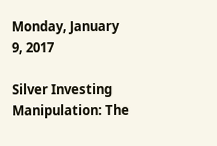Monday, January 9, 2017

Silver Investing Manipulation: The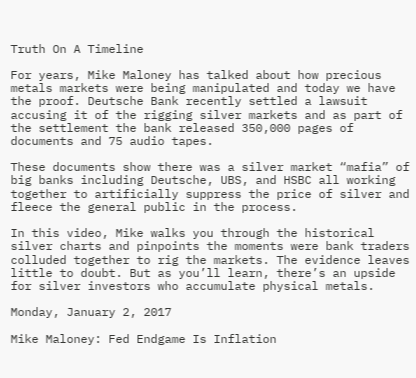Truth On A Timeline

For years, Mike Maloney has talked about how precious metals markets were being manipulated and today we have the proof. Deutsche Bank recently settled a lawsuit accusing it of the rigging silver markets and as part of the settlement the bank released 350,000 pages of documents and 75 audio tapes.

These documents show there was a silver market “mafia” of big banks including Deutsche, UBS, and HSBC all working together to artificially suppress the price of silver and fleece the general public in the process.

In this video, Mike walks you through the historical silver charts and pinpoints the moments were bank traders colluded together to rig the markets. The evidence leaves little to doubt. But as you’ll learn, there’s an upside for silver investors who accumulate physical metals.

Monday, January 2, 2017

Mike Maloney: Fed Endgame Is Inflation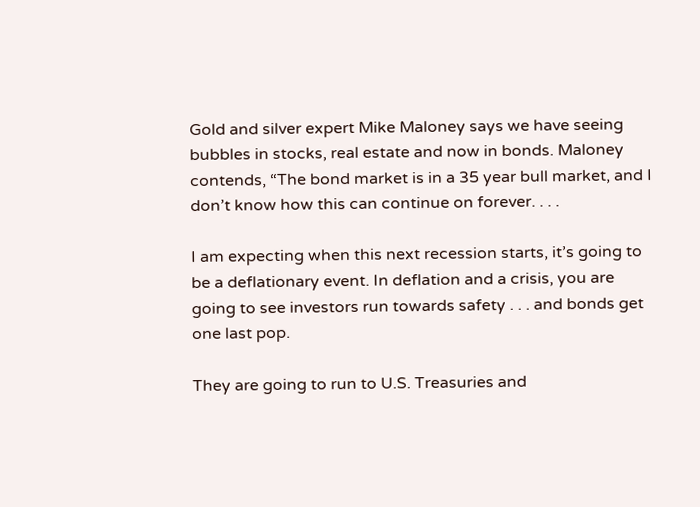Gold and silver expert Mike Maloney says we have seeing bubbles in stocks, real estate and now in bonds. Maloney contends, “The bond market is in a 35 year bull market, and I don’t know how this can continue on forever. . . .

I am expecting when this next recession starts, it’s going to be a deflationary event. In deflation and a crisis, you are going to see investors run towards safety . . . and bonds get one last pop.

They are going to run to U.S. Treasuries and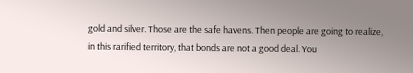gold and silver. Those are the safe havens. Then people are going to realize, in this rarified territory, that bonds are not a good deal. You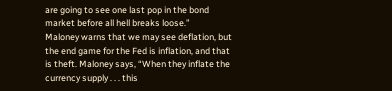are going to see one last pop in the bond market before all hell breaks loose.”
Maloney warns that we may see deflation, but the end game for the Fed is inflation, and that is theft. Maloney says, “When they inflate the currency supply . . . this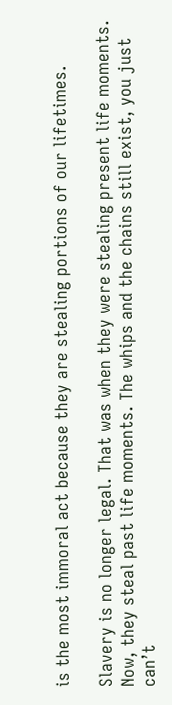is the most immoral act because they are stealing portions of our lifetimes.

Slavery is no longer legal. That was when they were stealing present life moments. Now, they steal past life moments. The whips and the chains still exist, you just can’t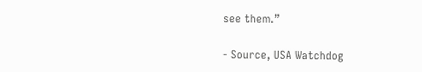see them.”

- Source, USA Watchdog